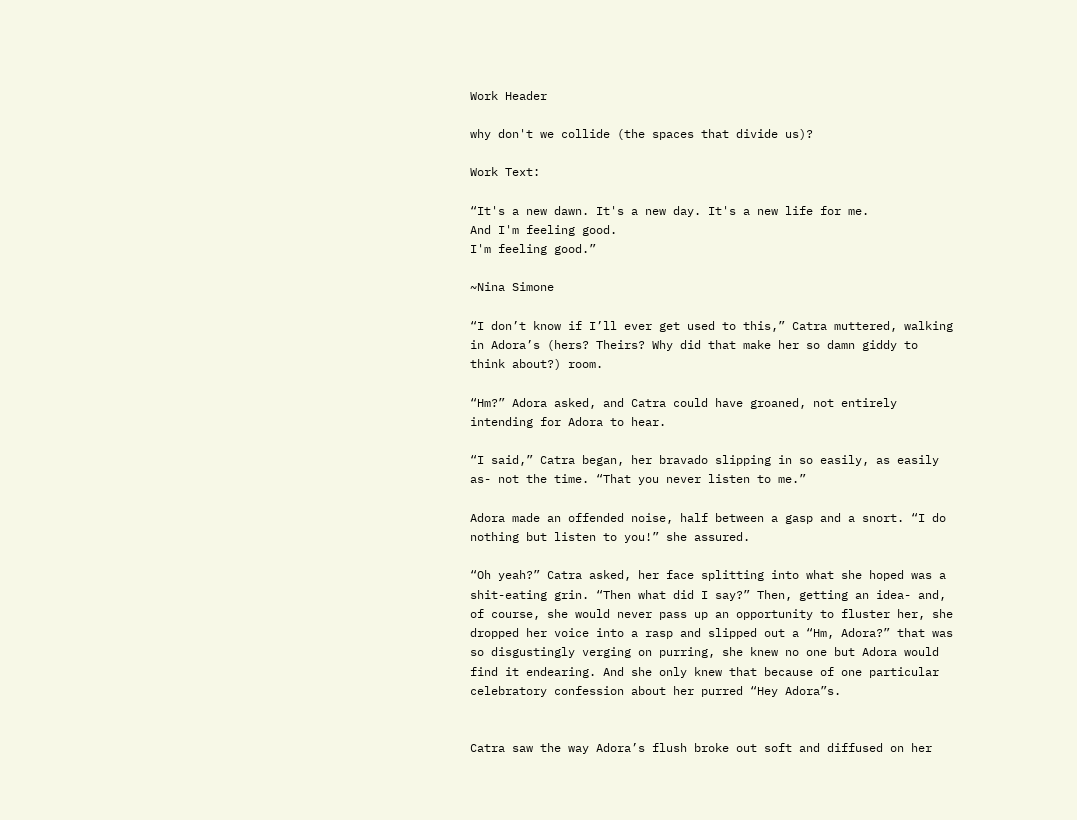Work Header

why don't we collide (the spaces that divide us)?

Work Text:

“It's a new dawn. It's a new day. It's a new life for me.
And I'm feeling good.
I'm feeling good.”

~Nina Simone

“I don’t know if I’ll ever get used to this,” Catra muttered, walking in Adora’s (hers? Theirs? Why did that make her so damn giddy to think about?) room.

“Hm?” Adora asked, and Catra could have groaned, not entirely intending for Adora to hear.

“I said,” Catra began, her bravado slipping in so easily, as easily as- not the time. “That you never listen to me.”

Adora made an offended noise, half between a gasp and a snort. “I do nothing but listen to you!” she assured.

“Oh yeah?” Catra asked, her face splitting into what she hoped was a shit-eating grin. “Then what did I say?” Then, getting an idea- and, of course, she would never pass up an opportunity to fluster her, she dropped her voice into a rasp and slipped out a “Hm, Adora?” that was so disgustingly verging on purring, she knew no one but Adora would find it endearing. And she only knew that because of one particular celebratory confession about her purred “Hey Adora”s.


Catra saw the way Adora’s flush broke out soft and diffused on her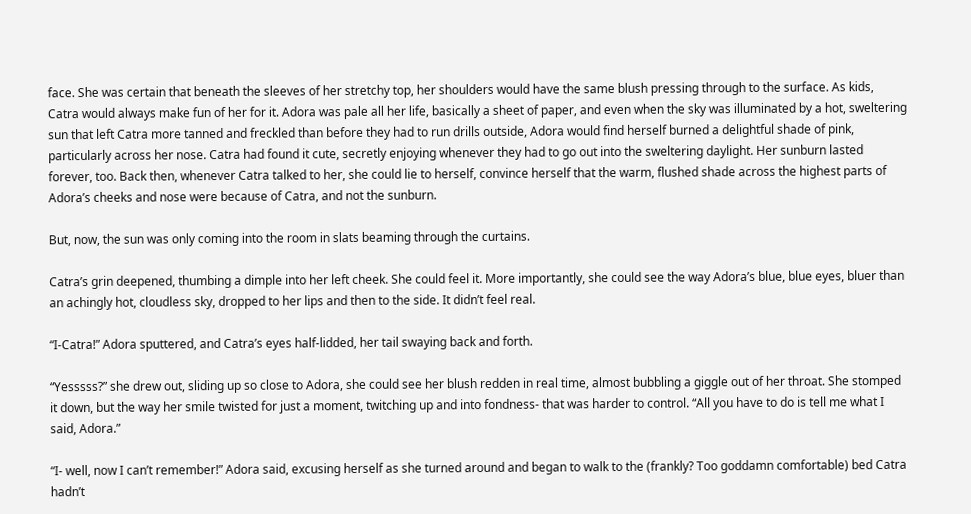face. She was certain that beneath the sleeves of her stretchy top, her shoulders would have the same blush pressing through to the surface. As kids, Catra would always make fun of her for it. Adora was pale all her life, basically a sheet of paper, and even when the sky was illuminated by a hot, sweltering sun that left Catra more tanned and freckled than before they had to run drills outside, Adora would find herself burned a delightful shade of pink, particularly across her nose. Catra had found it cute, secretly enjoying whenever they had to go out into the sweltering daylight. Her sunburn lasted forever, too. Back then, whenever Catra talked to her, she could lie to herself, convince herself that the warm, flushed shade across the highest parts of Adora’s cheeks and nose were because of Catra, and not the sunburn.

But, now, the sun was only coming into the room in slats beaming through the curtains.

Catra’s grin deepened, thumbing a dimple into her left cheek. She could feel it. More importantly, she could see the way Adora’s blue, blue eyes, bluer than an achingly hot, cloudless sky, dropped to her lips and then to the side. It didn’t feel real.

“I-Catra!” Adora sputtered, and Catra’s eyes half-lidded, her tail swaying back and forth.

“Yesssss?” she drew out, sliding up so close to Adora, she could see her blush redden in real time, almost bubbling a giggle out of her throat. She stomped it down, but the way her smile twisted for just a moment, twitching up and into fondness- that was harder to control. “All you have to do is tell me what I said, Adora.”

“I- well, now I can’t remember!” Adora said, excusing herself as she turned around and began to walk to the (frankly? Too goddamn comfortable) bed Catra hadn’t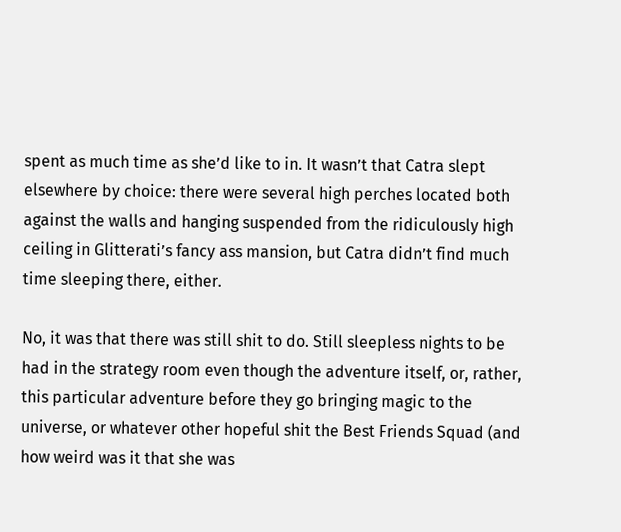spent as much time as she’d like to in. It wasn’t that Catra slept elsewhere by choice: there were several high perches located both against the walls and hanging suspended from the ridiculously high ceiling in Glitterati’s fancy ass mansion, but Catra didn’t find much time sleeping there, either.

No, it was that there was still shit to do. Still sleepless nights to be had in the strategy room even though the adventure itself, or, rather, this particular adventure before they go bringing magic to the universe, or whatever other hopeful shit the Best Friends Squad (and how weird was it that she was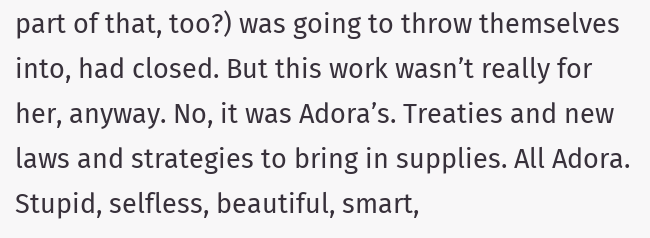part of that, too?) was going to throw themselves into, had closed. But this work wasn’t really for her, anyway. No, it was Adora’s. Treaties and new laws and strategies to bring in supplies. All Adora. Stupid, selfless, beautiful, smart,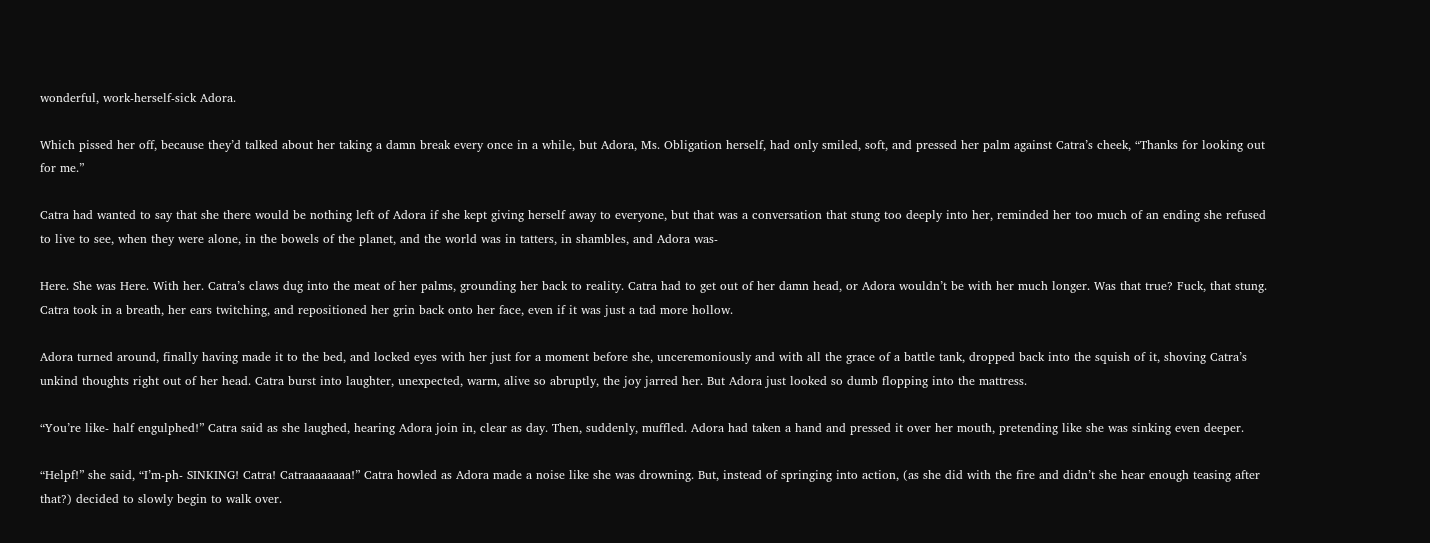wonderful, work-herself-sick Adora.

Which pissed her off, because they’d talked about her taking a damn break every once in a while, but Adora, Ms. Obligation herself, had only smiled, soft, and pressed her palm against Catra’s cheek, “Thanks for looking out for me.”

Catra had wanted to say that she there would be nothing left of Adora if she kept giving herself away to everyone, but that was a conversation that stung too deeply into her, reminded her too much of an ending she refused to live to see, when they were alone, in the bowels of the planet, and the world was in tatters, in shambles, and Adora was-

Here. She was Here. With her. Catra’s claws dug into the meat of her palms, grounding her back to reality. Catra had to get out of her damn head, or Adora wouldn’t be with her much longer. Was that true? Fuck, that stung. Catra took in a breath, her ears twitching, and repositioned her grin back onto her face, even if it was just a tad more hollow.

Adora turned around, finally having made it to the bed, and locked eyes with her just for a moment before she, unceremoniously and with all the grace of a battle tank, dropped back into the squish of it, shoving Catra’s unkind thoughts right out of her head. Catra burst into laughter, unexpected, warm, alive so abruptly, the joy jarred her. But Adora just looked so dumb flopping into the mattress.

“You’re like- half engulphed!” Catra said as she laughed, hearing Adora join in, clear as day. Then, suddenly, muffled. Adora had taken a hand and pressed it over her mouth, pretending like she was sinking even deeper.

“Helpf!” she said, “I’m-ph- SINKING! Catra! Catraaaaaaaa!” Catra howled as Adora made a noise like she was drowning. But, instead of springing into action, (as she did with the fire and didn’t she hear enough teasing after that?) decided to slowly begin to walk over.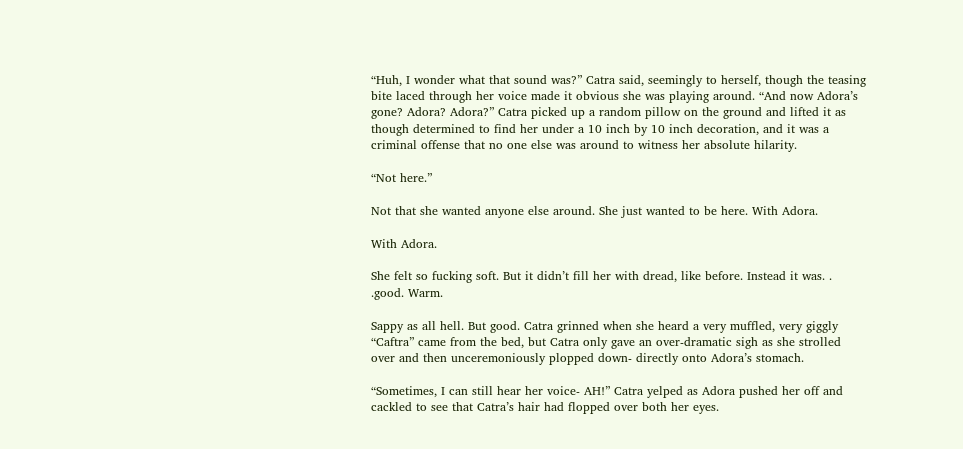“Huh, I wonder what that sound was?” Catra said, seemingly to herself, though the teasing bite laced through her voice made it obvious she was playing around. “And now Adora’s gone? Adora? Adora?” Catra picked up a random pillow on the ground and lifted it as though determined to find her under a 10 inch by 10 inch decoration, and it was a criminal offense that no one else was around to witness her absolute hilarity.

“Not here.”

Not that she wanted anyone else around. She just wanted to be here. With Adora.

With Adora.

She felt so fucking soft. But it didn’t fill her with dread, like before. Instead it was. . .good. Warm.

Sappy as all hell. But good. Catra grinned when she heard a very muffled, very giggly “Caftra” came from the bed, but Catra only gave an over-dramatic sigh as she strolled over and then unceremoniously plopped down- directly onto Adora’s stomach.

“Sometimes, I can still hear her voice- AH!” Catra yelped as Adora pushed her off and cackled to see that Catra’s hair had flopped over both her eyes.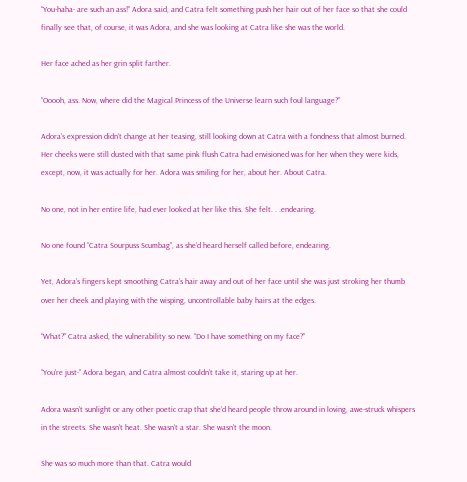“You-haha- are such an ass!” Adora said, and Catra felt something push her hair out of her face so that she could finally see that, of course, it was Adora, and she was looking at Catra like she was the world.

Her face ached as her grin split farther.

“Ooooh, ass. Now, where did the Magical Princess of the Universe learn such foul language?”

Adora’s expression didn’t change at her teasing, still looking down at Catra with a fondness that almost burned. Her cheeks were still dusted with that same pink flush Catra had envisioned was for her when they were kids, except, now, it was actually for her. Adora was smiling for her, about her. About Catra.

No one, not in her entire life, had ever looked at her like this. She felt. . .endearing.

No one found “Catra Sourpuss Scumbag”, as she’d heard herself called before, endearing.

Yet, Adora’s fingers kept smoothing Catra’s hair away and out of her face until she was just stroking her thumb over her cheek and playing with the wisping, uncontrollable baby hairs at the edges.

“What?” Catra asked, the vulnerability so new. “Do I have something on my face?”

“You’re just-“ Adora began, and Catra almost couldn’t take it, staring up at her.

Adora wasn’t sunlight or any other poetic crap that she’d heard people throw around in loving, awe-struck whispers in the streets. She wasn’t heat. She wasn’t a star. She wasn’t the moon.

She was so much more than that. Catra would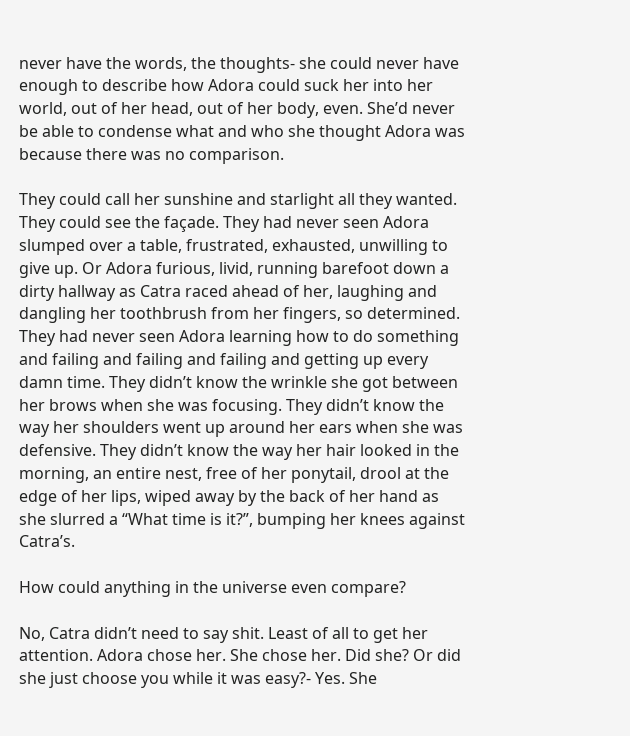never have the words, the thoughts- she could never have enough to describe how Adora could suck her into her world, out of her head, out of her body, even. She’d never be able to condense what and who she thought Adora was because there was no comparison.

They could call her sunshine and starlight all they wanted. They could see the façade. They had never seen Adora slumped over a table, frustrated, exhausted, unwilling to give up. Or Adora furious, livid, running barefoot down a dirty hallway as Catra raced ahead of her, laughing and dangling her toothbrush from her fingers, so determined. They had never seen Adora learning how to do something and failing and failing and failing and getting up every damn time. They didn’t know the wrinkle she got between her brows when she was focusing. They didn’t know the way her shoulders went up around her ears when she was defensive. They didn’t know the way her hair looked in the morning, an entire nest, free of her ponytail, drool at the edge of her lips, wiped away by the back of her hand as she slurred a “What time is it?”, bumping her knees against Catra’s.

How could anything in the universe even compare?

No, Catra didn’t need to say shit. Least of all to get her attention. Adora chose her. She chose her. Did she? Or did she just choose you while it was easy?- Yes. She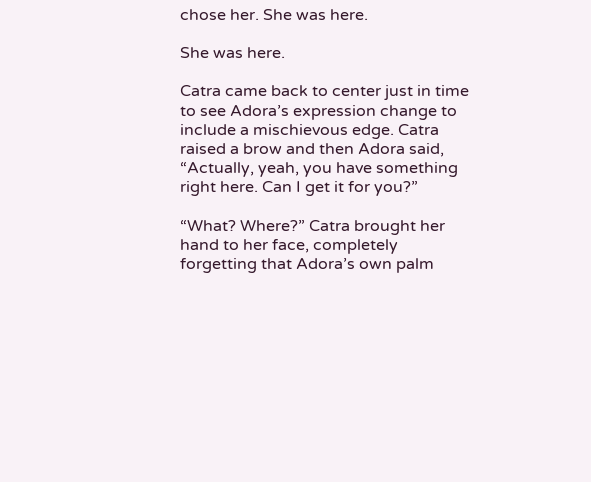chose her. She was here.

She was here.

Catra came back to center just in time to see Adora’s expression change to include a mischievous edge. Catra raised a brow and then Adora said, “Actually, yeah, you have something right here. Can I get it for you?”

“What? Where?” Catra brought her hand to her face, completely forgetting that Adora’s own palm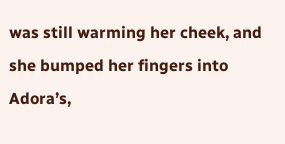was still warming her cheek, and she bumped her fingers into Adora’s,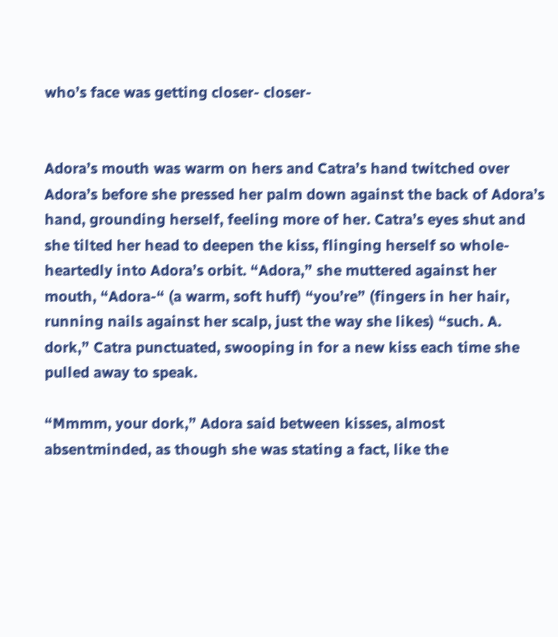who’s face was getting closer- closer-


Adora’s mouth was warm on hers and Catra’s hand twitched over Adora’s before she pressed her palm down against the back of Adora’s hand, grounding herself, feeling more of her. Catra’s eyes shut and she tilted her head to deepen the kiss, flinging herself so whole-heartedly into Adora’s orbit. “Adora,” she muttered against her mouth, “Adora-“ (a warm, soft huff) “you’re” (fingers in her hair, running nails against her scalp, just the way she likes) “such. A. dork,” Catra punctuated, swooping in for a new kiss each time she pulled away to speak.

“Mmmm, your dork,” Adora said between kisses, almost absentminded, as though she was stating a fact, like the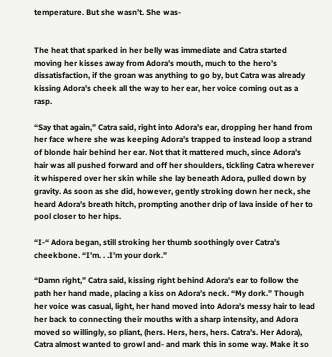temperature. But she wasn’t. She was-


The heat that sparked in her belly was immediate and Catra started moving her kisses away from Adora’s mouth, much to the hero’s dissatisfaction, if the groan was anything to go by, but Catra was already kissing Adora’s cheek all the way to her ear, her voice coming out as a rasp.

“Say that again,” Catra said, right into Adora’s ear, dropping her hand from her face where she was keeping Adora’s trapped to instead loop a strand of blonde hair behind her ear. Not that it mattered much, since Adora’s hair was all pushed forward and off her shoulders, tickling Catra wherever it whispered over her skin while she lay beneath Adora, pulled down by gravity. As soon as she did, however, gently stroking down her neck, she heard Adora’s breath hitch, prompting another drip of lava inside of her to pool closer to her hips.

“I-“ Adora began, still stroking her thumb soothingly over Catra’s cheekbone. “I’m. . .I’m your dork.”

“Damn right,” Catra said, kissing right behind Adora’s ear to follow the path her hand made, placing a kiss on Adora’s neck. “My dork.” Though her voice was casual, light, her hand moved into Adora’s messy hair to lead her back to connecting their mouths with a sharp intensity, and Adora moved so willingly, so pliant, (hers. Hers, hers, hers. Catra’s. Her Adora), Catra almost wanted to growl and- and mark this in some way. Make it so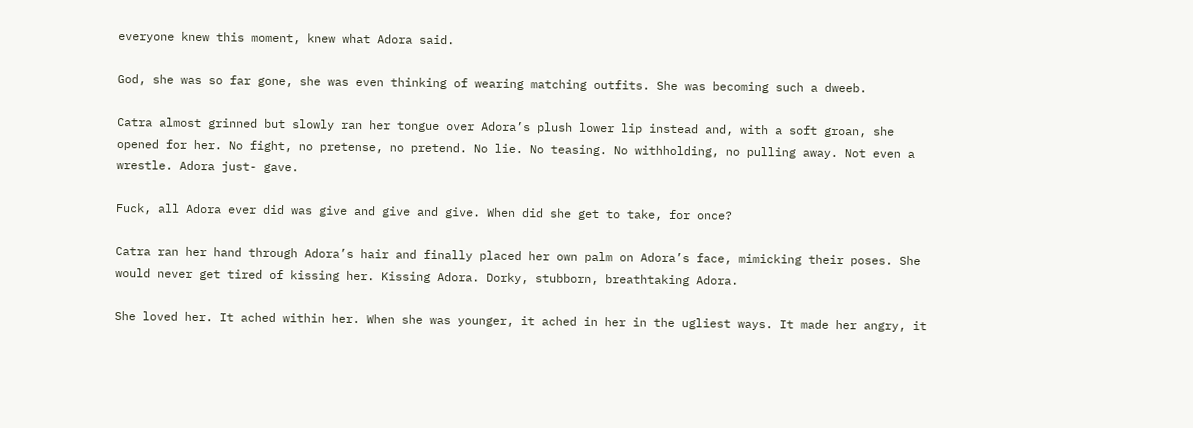everyone knew this moment, knew what Adora said.

God, she was so far gone, she was even thinking of wearing matching outfits. She was becoming such a dweeb.

Catra almost grinned but slowly ran her tongue over Adora’s plush lower lip instead and, with a soft groan, she opened for her. No fight, no pretense, no pretend. No lie. No teasing. No withholding, no pulling away. Not even a wrestle. Adora just- gave.

Fuck, all Adora ever did was give and give and give. When did she get to take, for once?

Catra ran her hand through Adora’s hair and finally placed her own palm on Adora’s face, mimicking their poses. She would never get tired of kissing her. Kissing Adora. Dorky, stubborn, breathtaking Adora.

She loved her. It ached within her. When she was younger, it ached in her in the ugliest ways. It made her angry, it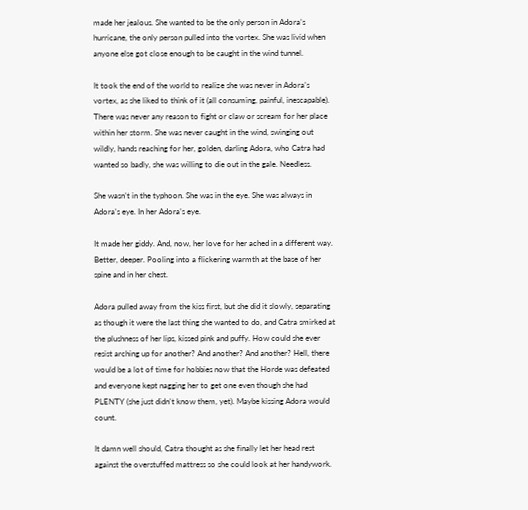made her jealous. She wanted to be the only person in Adora’s hurricane, the only person pulled into the vortex. She was livid when anyone else got close enough to be caught in the wind tunnel.

It took the end of the world to realize she was never in Adora’s vortex, as she liked to think of it (all consuming, painful, inescapable). There was never any reason to fight or claw or scream for her place within her storm. She was never caught in the wind, swinging out wildly, hands reaching for her, golden, darling Adora, who Catra had wanted so badly, she was willing to die out in the gale. Needless.

She wasn’t in the typhoon. She was in the eye. She was always in Adora’s eye. In her Adora’s eye.

It made her giddy. And, now, her love for her ached in a different way. Better, deeper. Pooling into a flickering warmth at the base of her spine and in her chest.

Adora pulled away from the kiss first, but she did it slowly, separating as though it were the last thing she wanted to do, and Catra smirked at the plushness of her lips, kissed pink and puffy. How could she ever resist arching up for another? And another? And another? Hell, there would be a lot of time for hobbies now that the Horde was defeated and everyone kept nagging her to get one even though she had PLENTY (she just didn’t know them, yet). Maybe kissing Adora would count.

It damn well should, Catra thought as she finally let her head rest against the overstuffed mattress so she could look at her handywork.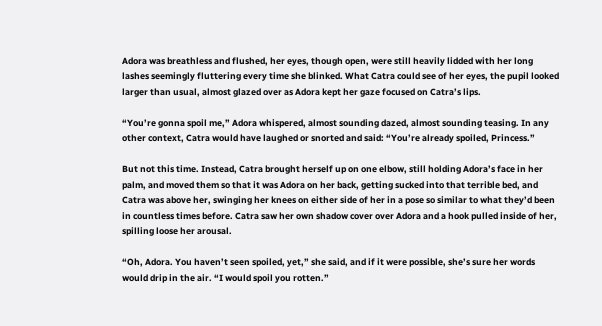Adora was breathless and flushed, her eyes, though open, were still heavily lidded with her long lashes seemingly fluttering every time she blinked. What Catra could see of her eyes, the pupil looked larger than usual, almost glazed over as Adora kept her gaze focused on Catra’s lips.

“You’re gonna spoil me,” Adora whispered, almost sounding dazed, almost sounding teasing. In any other context, Catra would have laughed or snorted and said: “You’re already spoiled, Princess.”

But not this time. Instead, Catra brought herself up on one elbow, still holding Adora’s face in her palm, and moved them so that it was Adora on her back, getting sucked into that terrible bed, and Catra was above her, swinging her knees on either side of her in a pose so similar to what they’d been in countless times before. Catra saw her own shadow cover over Adora and a hook pulled inside of her, spilling loose her arousal.

“Oh, Adora. You haven’t seen spoiled, yet,” she said, and if it were possible, she’s sure her words would drip in the air. “I would spoil you rotten.”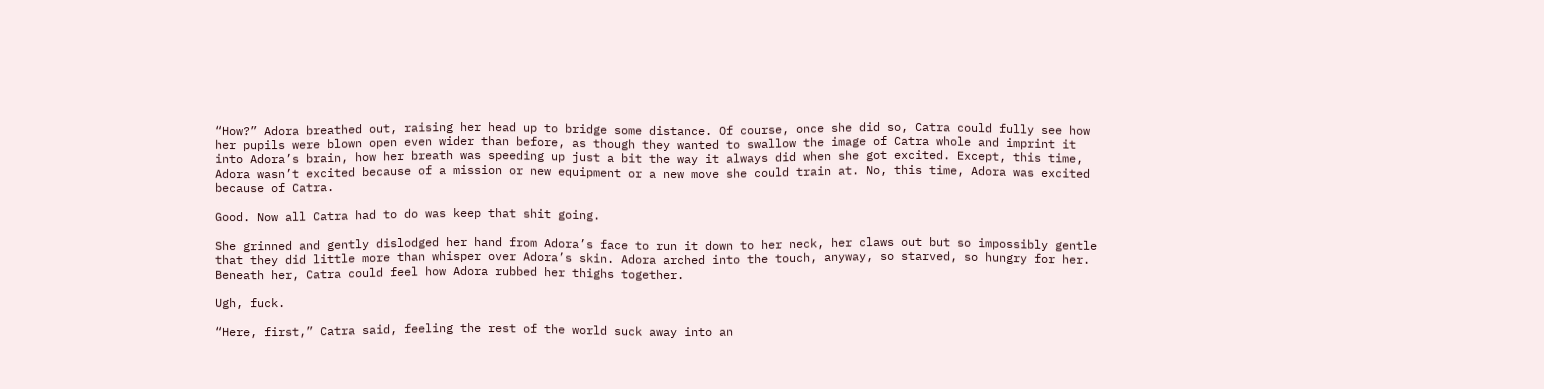“How?” Adora breathed out, raising her head up to bridge some distance. Of course, once she did so, Catra could fully see how her pupils were blown open even wider than before, as though they wanted to swallow the image of Catra whole and imprint it into Adora’s brain, how her breath was speeding up just a bit the way it always did when she got excited. Except, this time, Adora wasn’t excited because of a mission or new equipment or a new move she could train at. No, this time, Adora was excited because of Catra.

Good. Now all Catra had to do was keep that shit going.

She grinned and gently dislodged her hand from Adora’s face to run it down to her neck, her claws out but so impossibly gentle that they did little more than whisper over Adora’s skin. Adora arched into the touch, anyway, so starved, so hungry for her. Beneath her, Catra could feel how Adora rubbed her thighs together.

Ugh, fuck.

“Here, first,” Catra said, feeling the rest of the world suck away into an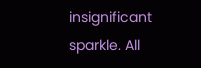insignificant sparkle. All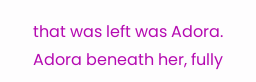that was left was Adora. Adora beneath her, fully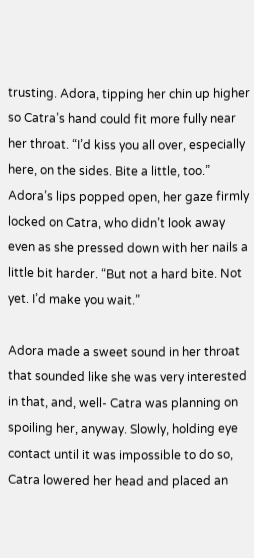trusting. Adora, tipping her chin up higher so Catra’s hand could fit more fully near her throat. “I’d kiss you all over, especially here, on the sides. Bite a little, too.” Adora’s lips popped open, her gaze firmly locked on Catra, who didn’t look away even as she pressed down with her nails a little bit harder. “But not a hard bite. Not yet. I’d make you wait.”

Adora made a sweet sound in her throat that sounded like she was very interested in that, and, well- Catra was planning on spoiling her, anyway. Slowly, holding eye contact until it was impossible to do so, Catra lowered her head and placed an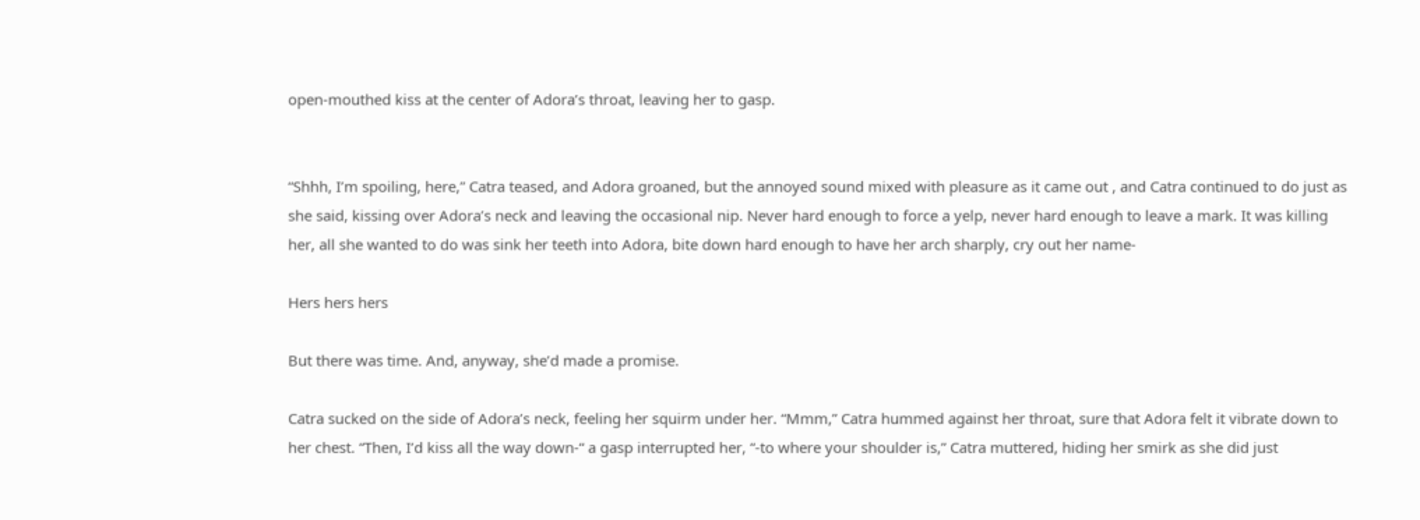open-mouthed kiss at the center of Adora’s throat, leaving her to gasp.


“Shhh, I’m spoiling, here,” Catra teased, and Adora groaned, but the annoyed sound mixed with pleasure as it came out , and Catra continued to do just as she said, kissing over Adora’s neck and leaving the occasional nip. Never hard enough to force a yelp, never hard enough to leave a mark. It was killing her, all she wanted to do was sink her teeth into Adora, bite down hard enough to have her arch sharply, cry out her name-

Hers hers hers

But there was time. And, anyway, she’d made a promise.

Catra sucked on the side of Adora’s neck, feeling her squirm under her. “Mmm,” Catra hummed against her throat, sure that Adora felt it vibrate down to her chest. “Then, I’d kiss all the way down-“ a gasp interrupted her, “-to where your shoulder is,” Catra muttered, hiding her smirk as she did just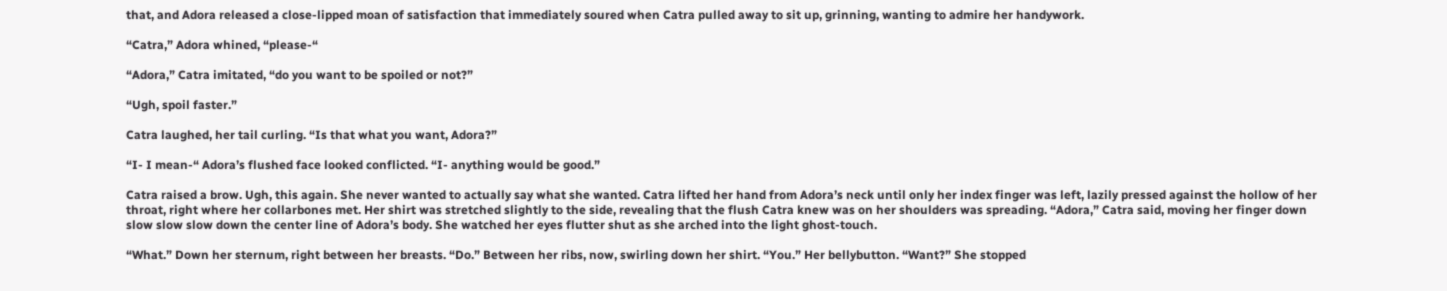that, and Adora released a close-lipped moan of satisfaction that immediately soured when Catra pulled away to sit up, grinning, wanting to admire her handywork.

“Catra,” Adora whined, “please-“

“Adora,” Catra imitated, “do you want to be spoiled or not?”

“Ugh, spoil faster.”

Catra laughed, her tail curling. “Is that what you want, Adora?”

“I- I mean-“ Adora’s flushed face looked conflicted. “I- anything would be good.”

Catra raised a brow. Ugh, this again. She never wanted to actually say what she wanted. Catra lifted her hand from Adora’s neck until only her index finger was left, lazily pressed against the hollow of her throat, right where her collarbones met. Her shirt was stretched slightly to the side, revealing that the flush Catra knew was on her shoulders was spreading. “Adora,” Catra said, moving her finger down slow slow slow down the center line of Adora’s body. She watched her eyes flutter shut as she arched into the light ghost-touch.

“What.” Down her sternum, right between her breasts. “Do.” Between her ribs, now, swirling down her shirt. “You.” Her bellybutton. “Want?” She stopped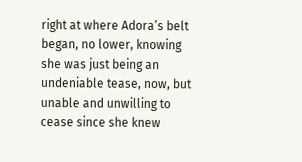right at where Adora’s belt began, no lower, knowing she was just being an undeniable tease, now, but unable and unwilling to cease since she knew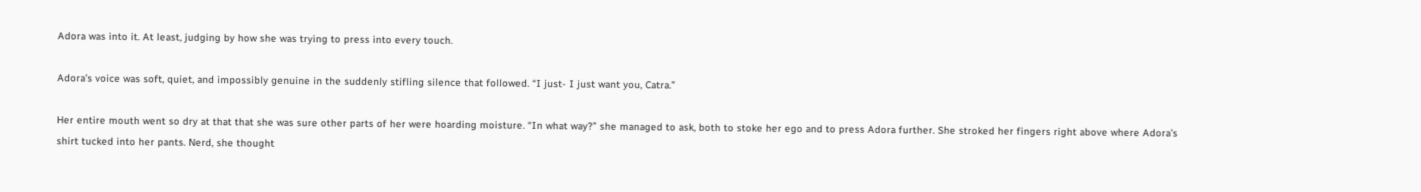Adora was into it. At least, judging by how she was trying to press into every touch.

Adora’s voice was soft, quiet, and impossibly genuine in the suddenly stifling silence that followed. “I just- I just want you, Catra.”

Her entire mouth went so dry at that that she was sure other parts of her were hoarding moisture. “In what way?” she managed to ask, both to stoke her ego and to press Adora further. She stroked her fingers right above where Adora’s shirt tucked into her pants. Nerd, she thought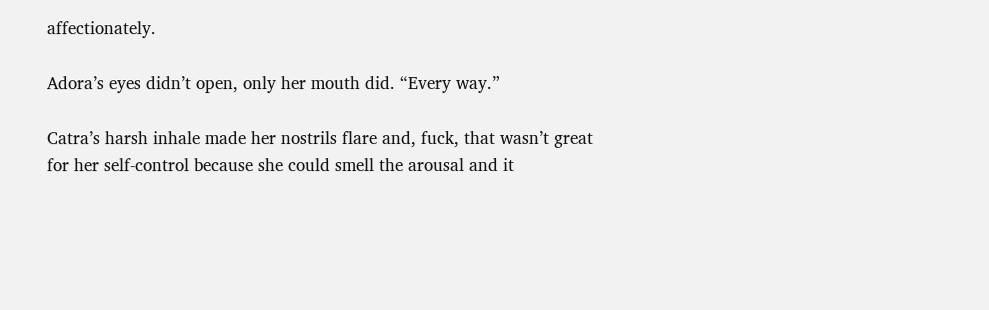affectionately.

Adora’s eyes didn’t open, only her mouth did. “Every way.”

Catra’s harsh inhale made her nostrils flare and, fuck, that wasn’t great for her self-control because she could smell the arousal and it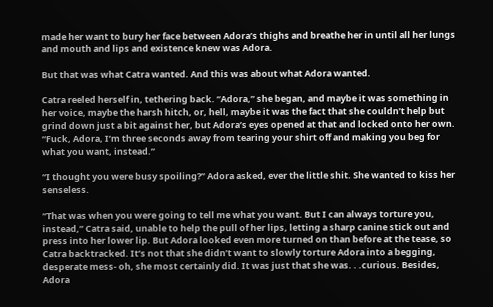made her want to bury her face between Adora’s thighs and breathe her in until all her lungs and mouth and lips and existence knew was Adora.

But that was what Catra wanted. And this was about what Adora wanted.

Catra reeled herself in, tethering back. “Adora,” she began, and maybe it was something in her voice, maybe the harsh hitch, or, hell, maybe it was the fact that she couldn’t help but grind down just a bit against her, but Adora’s eyes opened at that and locked onto her own. “Fuck, Adora, I’m three seconds away from tearing your shirt off and making you beg for what you want, instead.”

“I thought you were busy spoiling?” Adora asked, ever the little shit. She wanted to kiss her senseless.

“That was when you were going to tell me what you want. But I can always torture you, instead,” Catra said, unable to help the pull of her lips, letting a sharp canine stick out and press into her lower lip. But Adora looked even more turned on than before at the tease, so Catra backtracked. It’s not that she didn’t want to slowly torture Adora into a begging, desperate mess- oh, she most certainly did. It was just that she was. . .curious. Besides, Adora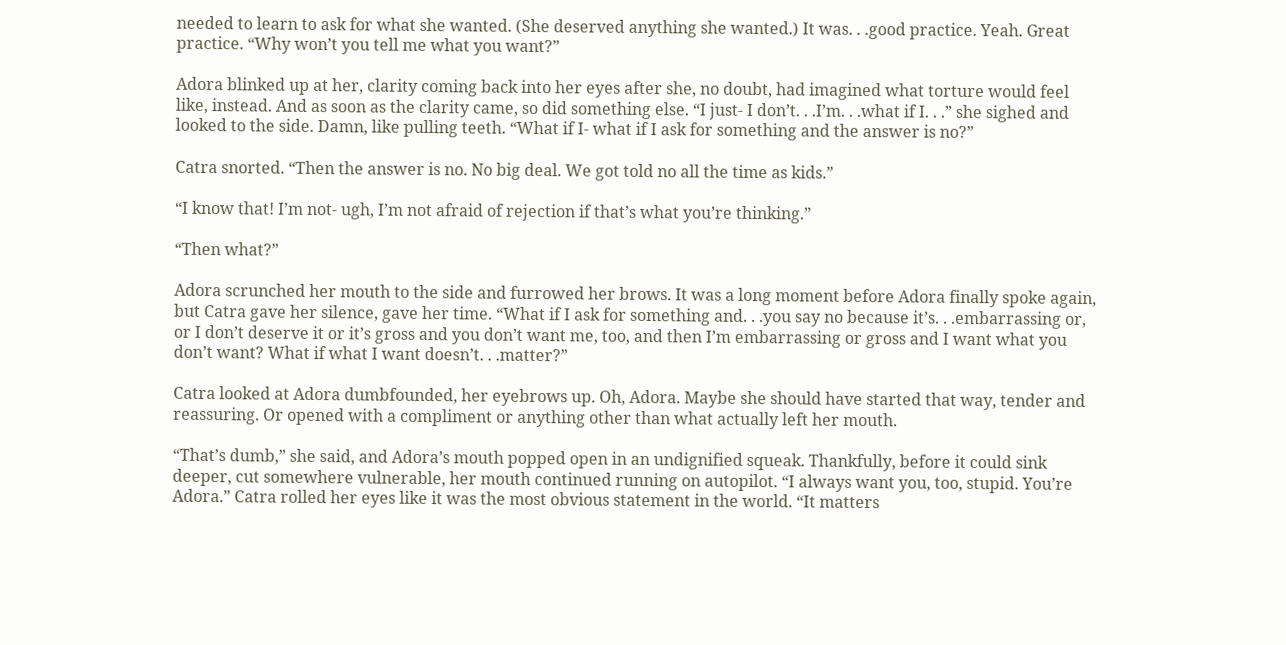needed to learn to ask for what she wanted. (She deserved anything she wanted.) It was. . .good practice. Yeah. Great practice. “Why won’t you tell me what you want?”

Adora blinked up at her, clarity coming back into her eyes after she, no doubt, had imagined what torture would feel like, instead. And as soon as the clarity came, so did something else. “I just- I don’t. . .I’m. . .what if I. . .” she sighed and looked to the side. Damn, like pulling teeth. “What if I- what if I ask for something and the answer is no?”

Catra snorted. “Then the answer is no. No big deal. We got told no all the time as kids.”

“I know that! I’m not- ugh, I’m not afraid of rejection if that’s what you’re thinking.”

“Then what?”

Adora scrunched her mouth to the side and furrowed her brows. It was a long moment before Adora finally spoke again, but Catra gave her silence, gave her time. “What if I ask for something and. . .you say no because it’s. . .embarrassing or, or I don’t deserve it or it’s gross and you don’t want me, too, and then I’m embarrassing or gross and I want what you don’t want? What if what I want doesn’t. . .matter?”

Catra looked at Adora dumbfounded, her eyebrows up. Oh, Adora. Maybe she should have started that way, tender and reassuring. Or opened with a compliment or anything other than what actually left her mouth.

“That’s dumb,” she said, and Adora’s mouth popped open in an undignified squeak. Thankfully, before it could sink deeper, cut somewhere vulnerable, her mouth continued running on autopilot. “I always want you, too, stupid. You’re Adora.” Catra rolled her eyes like it was the most obvious statement in the world. “It matters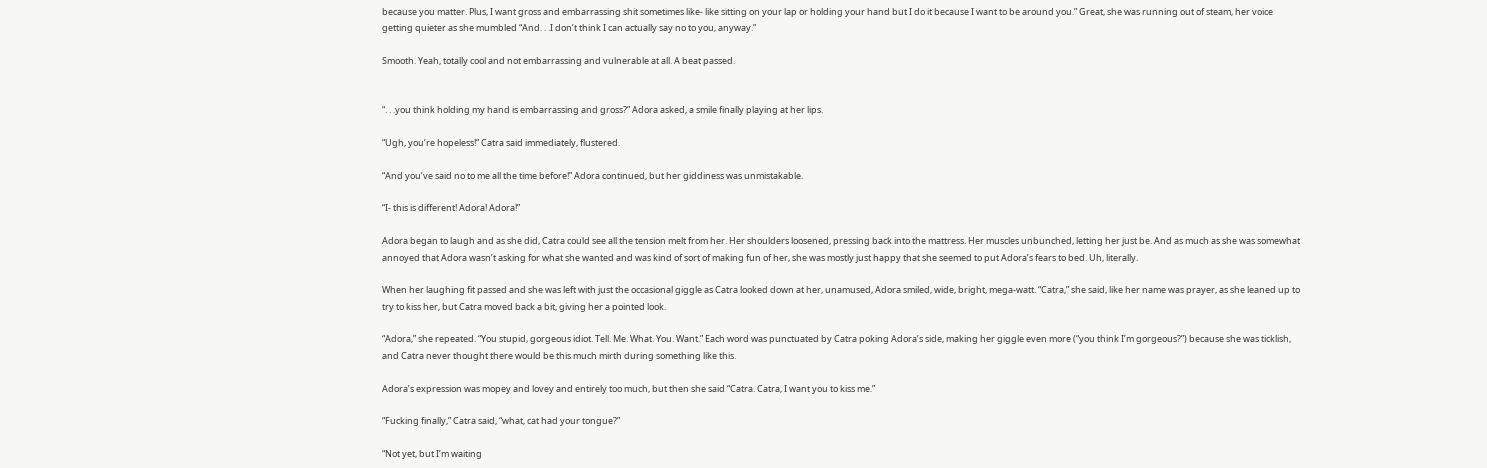because you matter. Plus, I want gross and embarrassing shit sometimes like- like sitting on your lap or holding your hand but I do it because I want to be around you.” Great, she was running out of steam, her voice getting quieter as she mumbled “And. . .I don’t think I can actually say no to you, anyway.”

Smooth. Yeah, totally cool and not embarrassing and vulnerable at all. A beat passed.


“. . .you think holding my hand is embarrassing and gross?” Adora asked, a smile finally playing at her lips.

“Ugh, you’re hopeless!” Catra said immediately, flustered.

“And you’ve said no to me all the time before!” Adora continued, but her giddiness was unmistakable.

“I- this is different! Adora! Adora!”

Adora began to laugh and as she did, Catra could see all the tension melt from her. Her shoulders loosened, pressing back into the mattress. Her muscles unbunched, letting her just be. And as much as she was somewhat annoyed that Adora wasn’t asking for what she wanted and was kind of sort of making fun of her, she was mostly just happy that she seemed to put Adora’s fears to bed. Uh, literally.

When her laughing fit passed and she was left with just the occasional giggle as Catra looked down at her, unamused, Adora smiled, wide, bright, mega-watt. “Catra,” she said, like her name was prayer, as she leaned up to try to kiss her, but Catra moved back a bit, giving her a pointed look.

“Adora,” she repeated. “You stupid, gorgeous idiot. Tell. Me. What. You. Want.” Each word was punctuated by Catra poking Adora’s side, making her giggle even more (“you think I’m gorgeous?”) because she was ticklish, and Catra never thought there would be this much mirth during something like this.

Adora’s expression was mopey and lovey and entirely too much, but then she said “Catra. Catra, I want you to kiss me.”

“Fucking finally,” Catra said, “what, cat had your tongue?”

“Not yet, but I’m waiting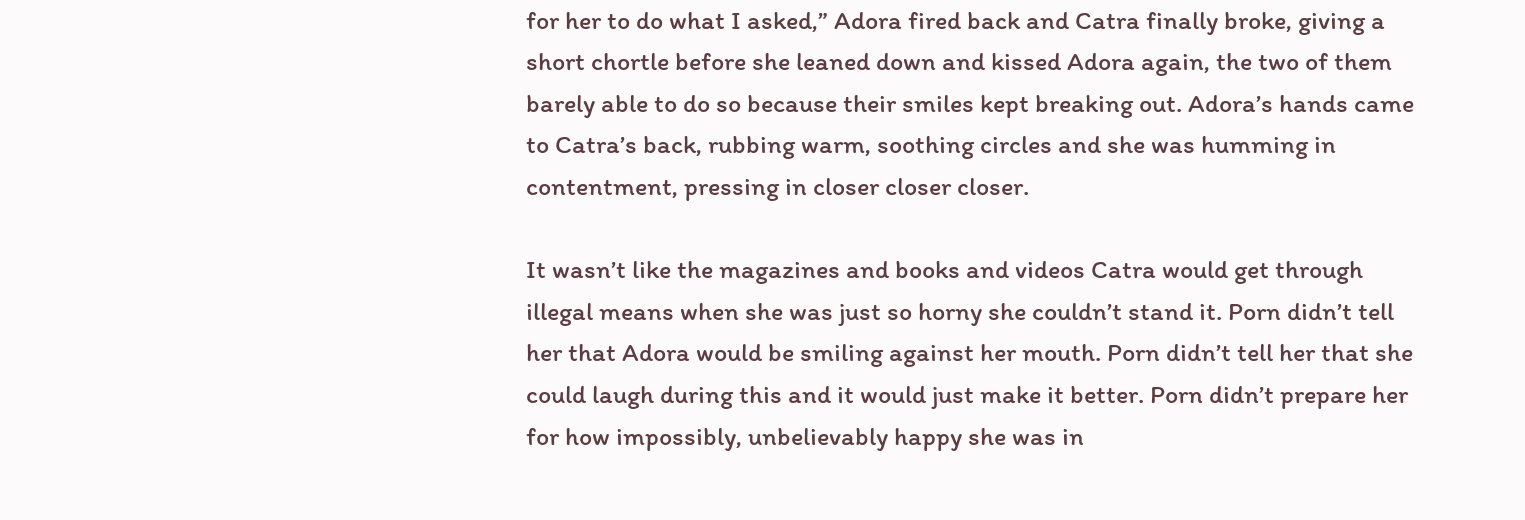for her to do what I asked,” Adora fired back and Catra finally broke, giving a short chortle before she leaned down and kissed Adora again, the two of them barely able to do so because their smiles kept breaking out. Adora’s hands came to Catra’s back, rubbing warm, soothing circles and she was humming in contentment, pressing in closer closer closer.

It wasn’t like the magazines and books and videos Catra would get through illegal means when she was just so horny she couldn’t stand it. Porn didn’t tell her that Adora would be smiling against her mouth. Porn didn’t tell her that she could laugh during this and it would just make it better. Porn didn’t prepare her for how impossibly, unbelievably happy she was in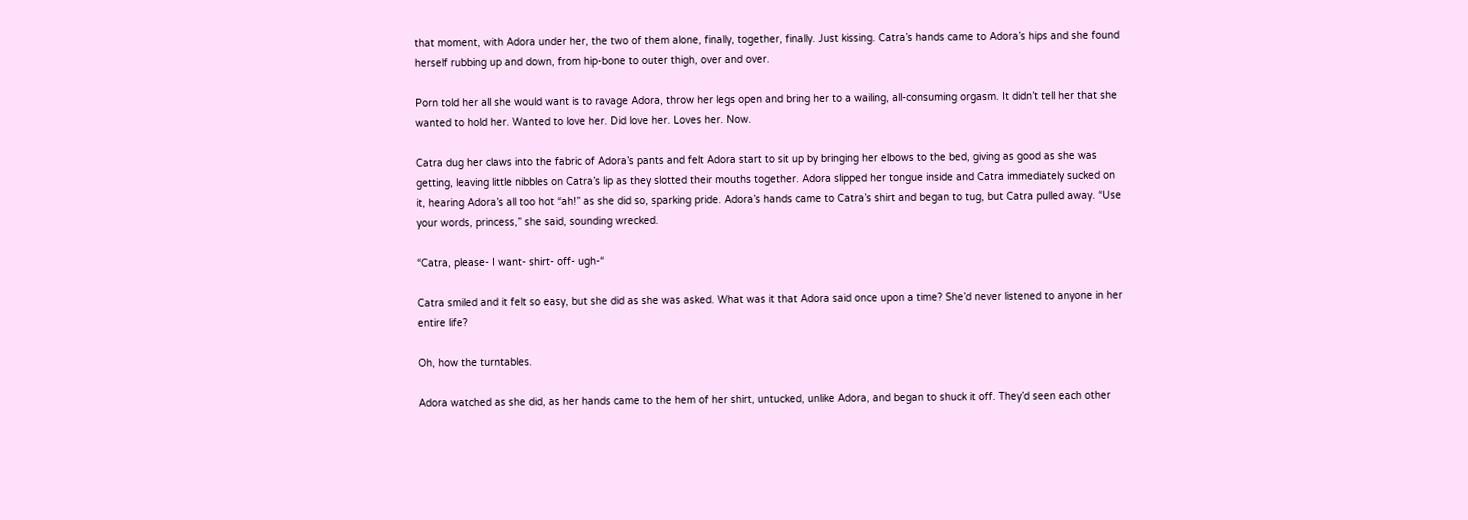that moment, with Adora under her, the two of them alone, finally, together, finally. Just kissing. Catra’s hands came to Adora’s hips and she found herself rubbing up and down, from hip-bone to outer thigh, over and over.

Porn told her all she would want is to ravage Adora, throw her legs open and bring her to a wailing, all-consuming orgasm. It didn’t tell her that she wanted to hold her. Wanted to love her. Did love her. Loves her. Now.

Catra dug her claws into the fabric of Adora’s pants and felt Adora start to sit up by bringing her elbows to the bed, giving as good as she was getting, leaving little nibbles on Catra’s lip as they slotted their mouths together. Adora slipped her tongue inside and Catra immediately sucked on it, hearing Adora’s all too hot “ah!” as she did so, sparking pride. Adora’s hands came to Catra’s shirt and began to tug, but Catra pulled away. “Use your words, princess,” she said, sounding wrecked.

“Catra, please- I want- shirt- off- ugh-“

Catra smiled and it felt so easy, but she did as she was asked. What was it that Adora said once upon a time? She’d never listened to anyone in her entire life?

Oh, how the turntables.

Adora watched as she did, as her hands came to the hem of her shirt, untucked, unlike Adora, and began to shuck it off. They’d seen each other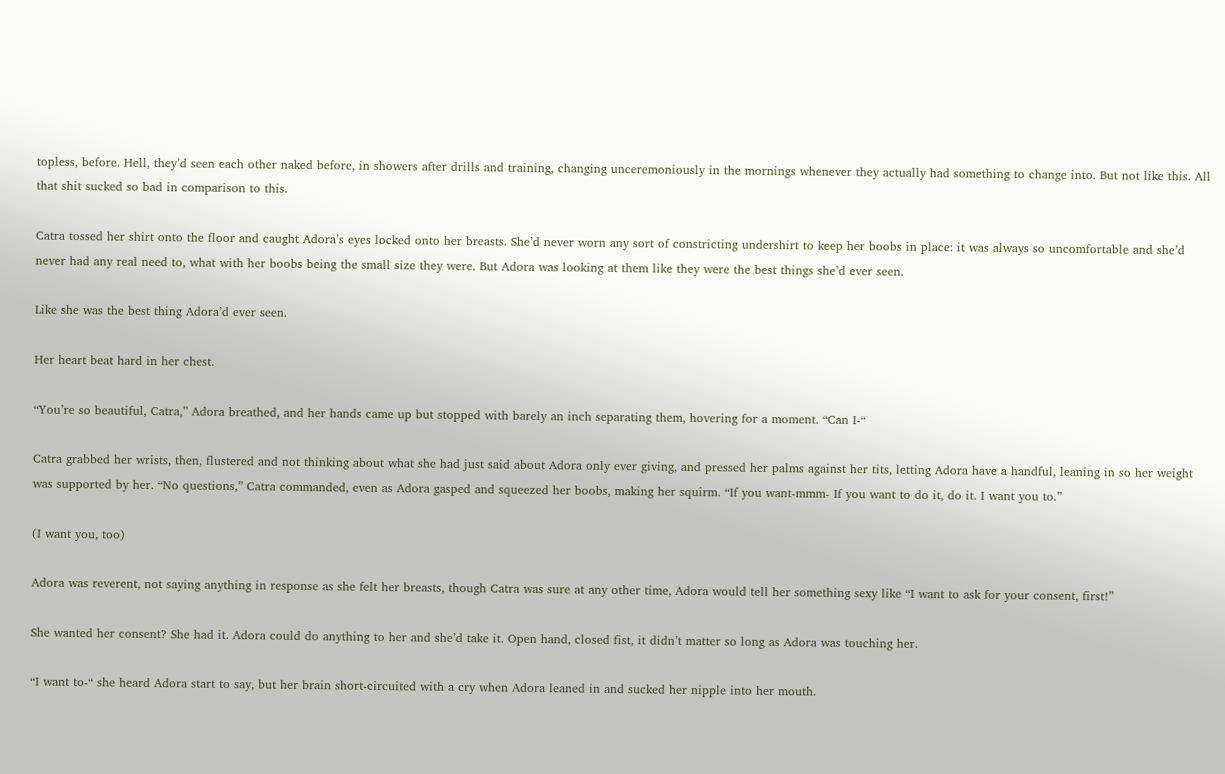topless, before. Hell, they’d seen each other naked before, in showers after drills and training, changing unceremoniously in the mornings whenever they actually had something to change into. But not like this. All that shit sucked so bad in comparison to this.

Catra tossed her shirt onto the floor and caught Adora’s eyes locked onto her breasts. She’d never worn any sort of constricting undershirt to keep her boobs in place: it was always so uncomfortable and she’d never had any real need to, what with her boobs being the small size they were. But Adora was looking at them like they were the best things she’d ever seen.

Like she was the best thing Adora’d ever seen.

Her heart beat hard in her chest.

“You’re so beautiful, Catra,” Adora breathed, and her hands came up but stopped with barely an inch separating them, hovering for a moment. “Can I-“

Catra grabbed her wrists, then, flustered and not thinking about what she had just said about Adora only ever giving, and pressed her palms against her tits, letting Adora have a handful, leaning in so her weight was supported by her. “No questions,” Catra commanded, even as Adora gasped and squeezed her boobs, making her squirm. “If you want-mmm- If you want to do it, do it. I want you to.”

(I want you, too)

Adora was reverent, not saying anything in response as she felt her breasts, though Catra was sure at any other time, Adora would tell her something sexy like “I want to ask for your consent, first!”

She wanted her consent? She had it. Adora could do anything to her and she’d take it. Open hand, closed fist, it didn’t matter so long as Adora was touching her.

“I want to-“ she heard Adora start to say, but her brain short-circuited with a cry when Adora leaned in and sucked her nipple into her mouth.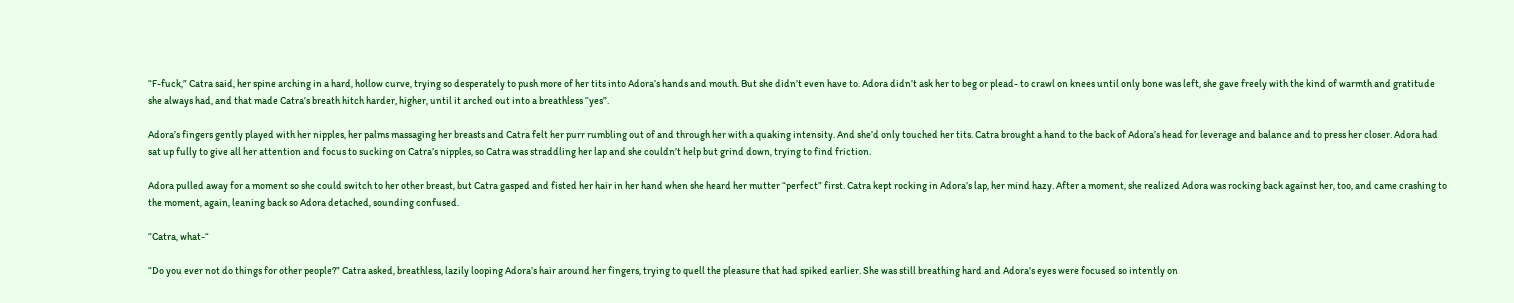“F-fuck,” Catra said, her spine arching in a hard, hollow curve, trying so desperately to push more of her tits into Adora’s hands and mouth. But she didn’t even have to. Adora didn’t ask her to beg or plead- to crawl on knees until only bone was left, she gave freely with the kind of warmth and gratitude she always had, and that made Catra’s breath hitch harder, higher, until it arched out into a breathless “yes”.

Adora’s fingers gently played with her nipples, her palms massaging her breasts and Catra felt her purr rumbling out of and through her with a quaking intensity. And she’d only touched her tits. Catra brought a hand to the back of Adora’s head for leverage and balance and to press her closer. Adora had sat up fully to give all her attention and focus to sucking on Catra’s nipples, so Catra was straddling her lap and she couldn’t help but grind down, trying to find friction.

Adora pulled away for a moment so she could switch to her other breast, but Catra gasped and fisted her hair in her hand when she heard her mutter “perfect” first. Catra kept rocking in Adora’s lap, her mind hazy. After a moment, she realized Adora was rocking back against her, too, and came crashing to the moment, again, leaning back so Adora detached, sounding confused.

“Catra, what-“

“Do you ever not do things for other people?” Catra asked, breathless, lazily looping Adora’s hair around her fingers, trying to quell the pleasure that had spiked earlier. She was still breathing hard and Adora’s eyes were focused so intently on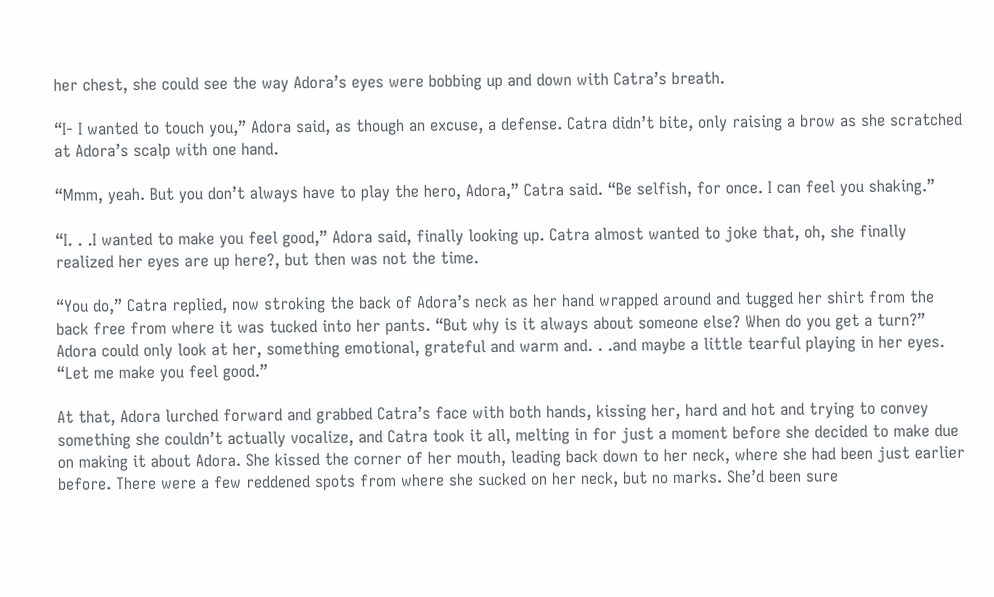her chest, she could see the way Adora’s eyes were bobbing up and down with Catra’s breath.

“I- I wanted to touch you,” Adora said, as though an excuse, a defense. Catra didn’t bite, only raising a brow as she scratched at Adora’s scalp with one hand.

“Mmm, yeah. But you don’t always have to play the hero, Adora,” Catra said. “Be selfish, for once. I can feel you shaking.”

“I. . .I wanted to make you feel good,” Adora said, finally looking up. Catra almost wanted to joke that, oh, she finally realized her eyes are up here?, but then was not the time.

“You do,” Catra replied, now stroking the back of Adora’s neck as her hand wrapped around and tugged her shirt from the back free from where it was tucked into her pants. “But why is it always about someone else? When do you get a turn?” Adora could only look at her, something emotional, grateful and warm and. . .and maybe a little tearful playing in her eyes. “Let me make you feel good.”

At that, Adora lurched forward and grabbed Catra’s face with both hands, kissing her, hard and hot and trying to convey something she couldn’t actually vocalize, and Catra took it all, melting in for just a moment before she decided to make due on making it about Adora. She kissed the corner of her mouth, leading back down to her neck, where she had been just earlier before. There were a few reddened spots from where she sucked on her neck, but no marks. She’d been sure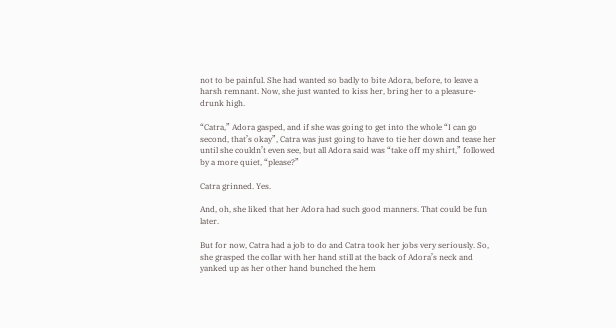not to be painful. She had wanted so badly to bite Adora, before, to leave a harsh remnant. Now, she just wanted to kiss her, bring her to a pleasure-drunk high.

“Catra,” Adora gasped, and if she was going to get into the whole “I can go second, that’s okay”, Catra was just going to have to tie her down and tease her until she couldn’t even see, but all Adora said was “take off my shirt,” followed by a more quiet, “please?”

Catra grinned. Yes.

And, oh, she liked that her Adora had such good manners. That could be fun later.

But for now, Catra had a job to do and Catra took her jobs very seriously. So, she grasped the collar with her hand still at the back of Adora’s neck and yanked up as her other hand bunched the hem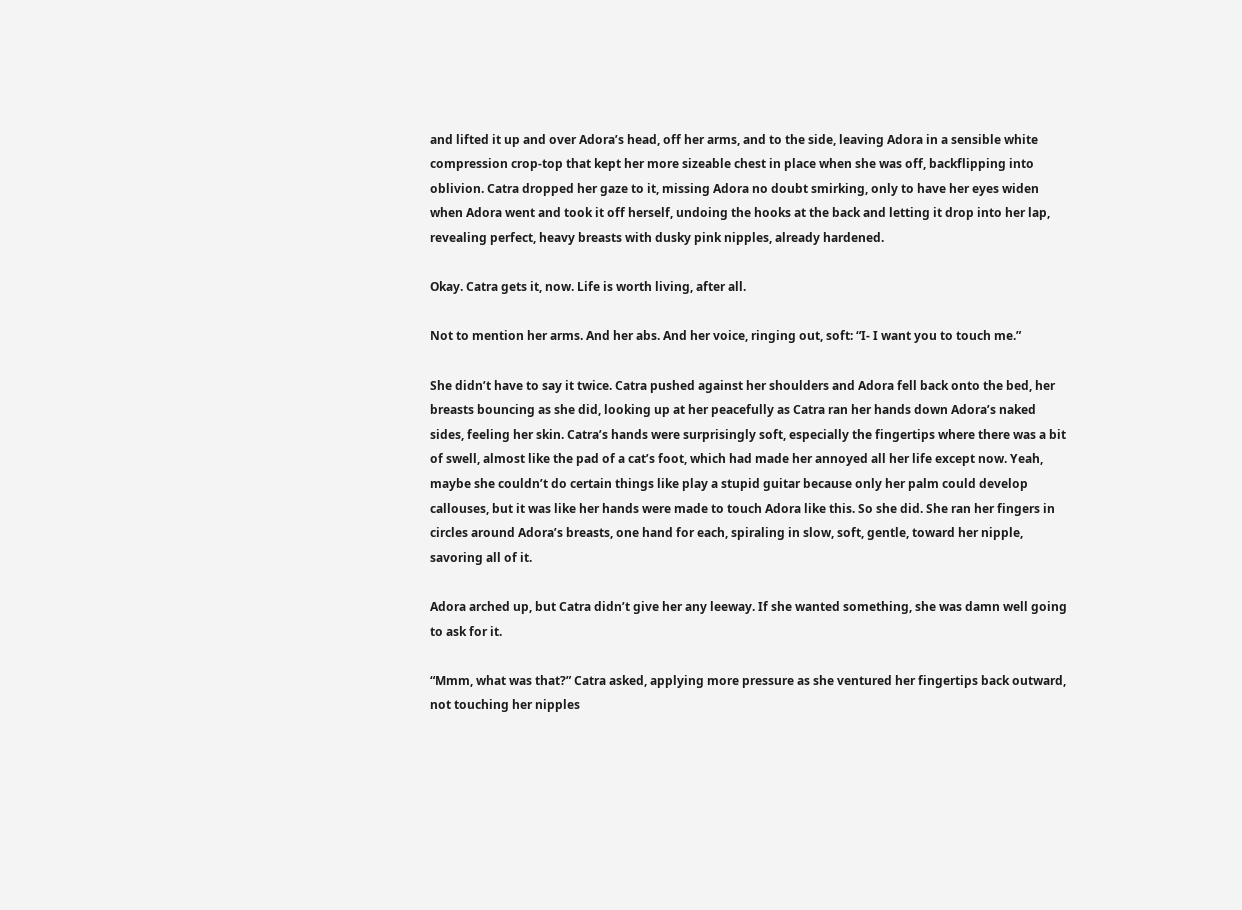and lifted it up and over Adora’s head, off her arms, and to the side, leaving Adora in a sensible white compression crop-top that kept her more sizeable chest in place when she was off, backflipping into oblivion. Catra dropped her gaze to it, missing Adora no doubt smirking, only to have her eyes widen when Adora went and took it off herself, undoing the hooks at the back and letting it drop into her lap, revealing perfect, heavy breasts with dusky pink nipples, already hardened.

Okay. Catra gets it, now. Life is worth living, after all.

Not to mention her arms. And her abs. And her voice, ringing out, soft: “I- I want you to touch me.”

She didn’t have to say it twice. Catra pushed against her shoulders and Adora fell back onto the bed, her breasts bouncing as she did, looking up at her peacefully as Catra ran her hands down Adora’s naked sides, feeling her skin. Catra’s hands were surprisingly soft, especially the fingertips where there was a bit of swell, almost like the pad of a cat’s foot, which had made her annoyed all her life except now. Yeah, maybe she couldn’t do certain things like play a stupid guitar because only her palm could develop callouses, but it was like her hands were made to touch Adora like this. So she did. She ran her fingers in circles around Adora’s breasts, one hand for each, spiraling in slow, soft, gentle, toward her nipple, savoring all of it.

Adora arched up, but Catra didn’t give her any leeway. If she wanted something, she was damn well going to ask for it.

“Mmm, what was that?” Catra asked, applying more pressure as she ventured her fingertips back outward, not touching her nipples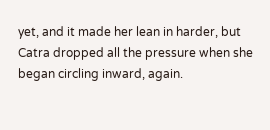yet, and it made her lean in harder, but Catra dropped all the pressure when she began circling inward, again.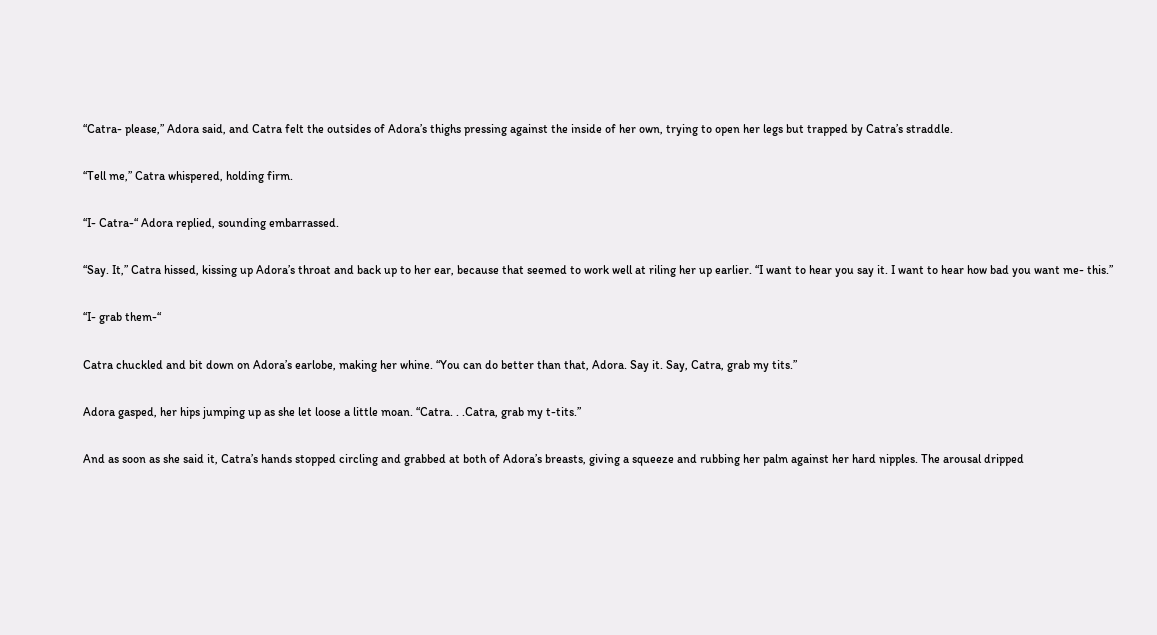“Catra- please,” Adora said, and Catra felt the outsides of Adora’s thighs pressing against the inside of her own, trying to open her legs but trapped by Catra’s straddle.

“Tell me,” Catra whispered, holding firm.

“I- Catra-“ Adora replied, sounding embarrassed.

“Say. It,” Catra hissed, kissing up Adora’s throat and back up to her ear, because that seemed to work well at riling her up earlier. “I want to hear you say it. I want to hear how bad you want me- this.”

“I- grab them-“

Catra chuckled and bit down on Adora’s earlobe, making her whine. “You can do better than that, Adora. Say it. Say, Catra, grab my tits.”

Adora gasped, her hips jumping up as she let loose a little moan. “Catra. . .Catra, grab my t-tits.”

And as soon as she said it, Catra’s hands stopped circling and grabbed at both of Adora’s breasts, giving a squeeze and rubbing her palm against her hard nipples. The arousal dripped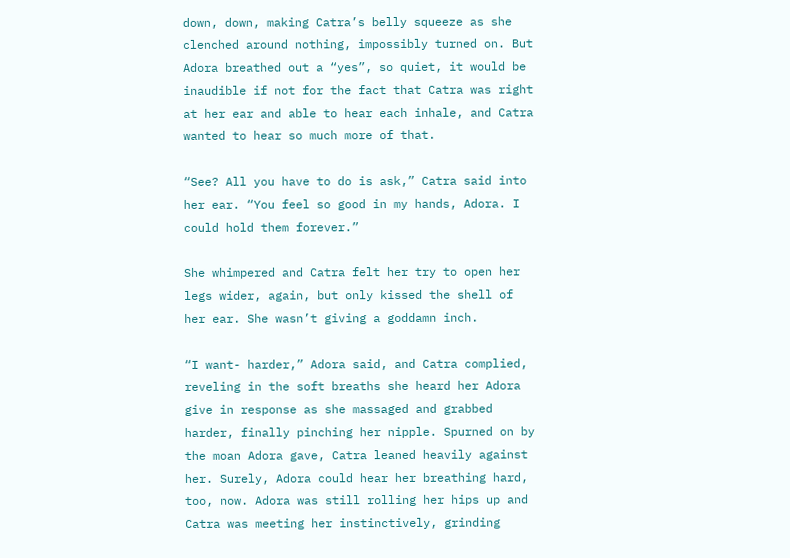down, down, making Catra’s belly squeeze as she clenched around nothing, impossibly turned on. But Adora breathed out a “yes”, so quiet, it would be inaudible if not for the fact that Catra was right at her ear and able to hear each inhale, and Catra wanted to hear so much more of that.

“See? All you have to do is ask,” Catra said into her ear. “You feel so good in my hands, Adora. I could hold them forever.”

She whimpered and Catra felt her try to open her legs wider, again, but only kissed the shell of her ear. She wasn’t giving a goddamn inch.

“I want- harder,” Adora said, and Catra complied, reveling in the soft breaths she heard her Adora give in response as she massaged and grabbed harder, finally pinching her nipple. Spurned on by the moan Adora gave, Catra leaned heavily against her. Surely, Adora could hear her breathing hard, too, now. Adora was still rolling her hips up and Catra was meeting her instinctively, grinding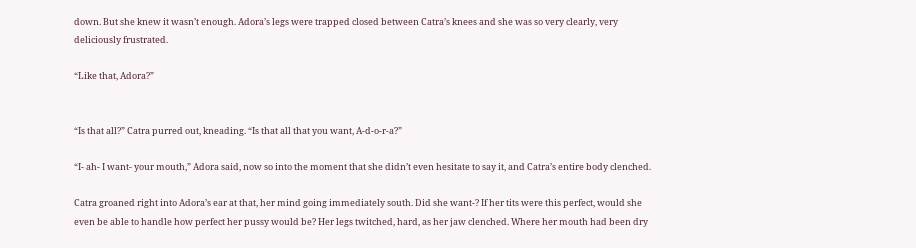down. But she knew it wasn’t enough. Adora’s legs were trapped closed between Catra’s knees and she was so very clearly, very deliciously frustrated.

“Like that, Adora?”


“Is that all?” Catra purred out, kneading. “Is that all that you want, A-d-o-r-a?”

“I- ah- I want- your mouth,” Adora said, now so into the moment that she didn’t even hesitate to say it, and Catra’s entire body clenched.

Catra groaned right into Adora’s ear at that, her mind going immediately south. Did she want-? If her tits were this perfect, would she even be able to handle how perfect her pussy would be? Her legs twitched, hard, as her jaw clenched. Where her mouth had been dry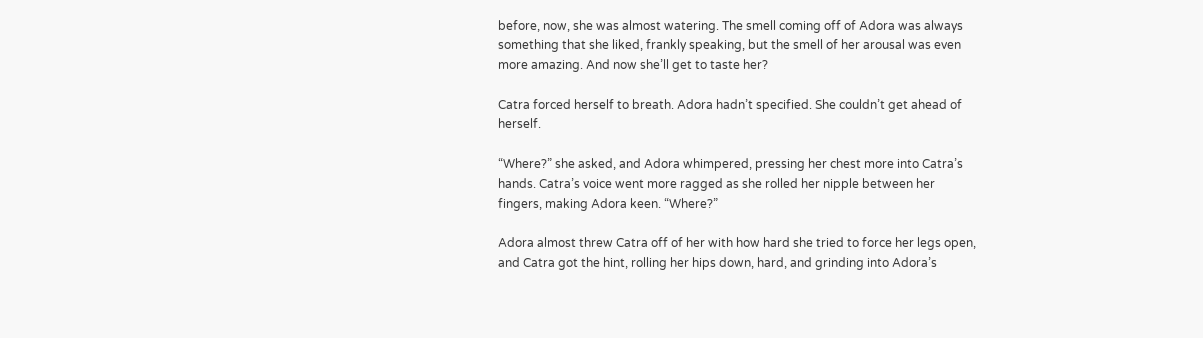before, now, she was almost watering. The smell coming off of Adora was always something that she liked, frankly speaking, but the smell of her arousal was even more amazing. And now she’ll get to taste her?

Catra forced herself to breath. Adora hadn’t specified. She couldn’t get ahead of herself.

“Where?” she asked, and Adora whimpered, pressing her chest more into Catra’s hands. Catra’s voice went more ragged as she rolled her nipple between her fingers, making Adora keen. “Where?”

Adora almost threw Catra off of her with how hard she tried to force her legs open, and Catra got the hint, rolling her hips down, hard, and grinding into Adora’s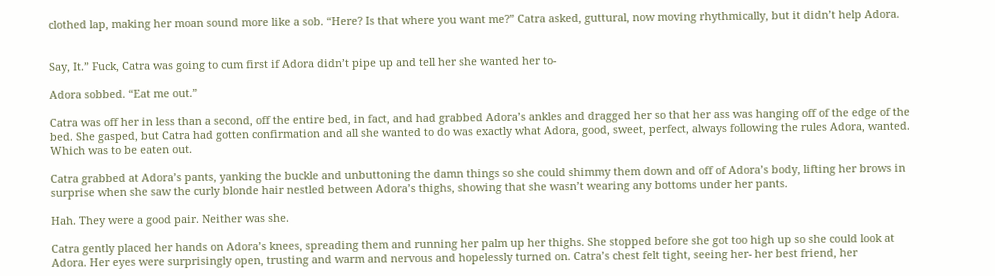clothed lap, making her moan sound more like a sob. “Here? Is that where you want me?” Catra asked, guttural, now moving rhythmically, but it didn’t help Adora.


Say, It.” Fuck, Catra was going to cum first if Adora didn’t pipe up and tell her she wanted her to-

Adora sobbed. “Eat me out.”

Catra was off her in less than a second, off the entire bed, in fact, and had grabbed Adora’s ankles and dragged her so that her ass was hanging off of the edge of the bed. She gasped, but Catra had gotten confirmation and all she wanted to do was exactly what Adora, good, sweet, perfect, always following the rules Adora, wanted. Which was to be eaten out.

Catra grabbed at Adora’s pants, yanking the buckle and unbuttoning the damn things so she could shimmy them down and off of Adora’s body, lifting her brows in surprise when she saw the curly blonde hair nestled between Adora’s thighs, showing that she wasn’t wearing any bottoms under her pants.

Hah. They were a good pair. Neither was she.

Catra gently placed her hands on Adora’s knees, spreading them and running her palm up her thighs. She stopped before she got too high up so she could look at Adora. Her eyes were surprisingly open, trusting and warm and nervous and hopelessly turned on. Catra’s chest felt tight, seeing her- her best friend, her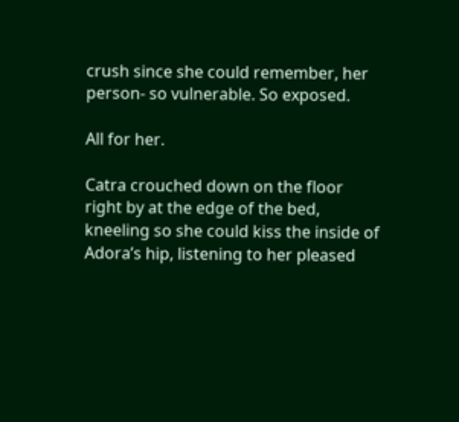crush since she could remember, her person- so vulnerable. So exposed.

All for her.

Catra crouched down on the floor right by at the edge of the bed, kneeling so she could kiss the inside of Adora’s hip, listening to her pleased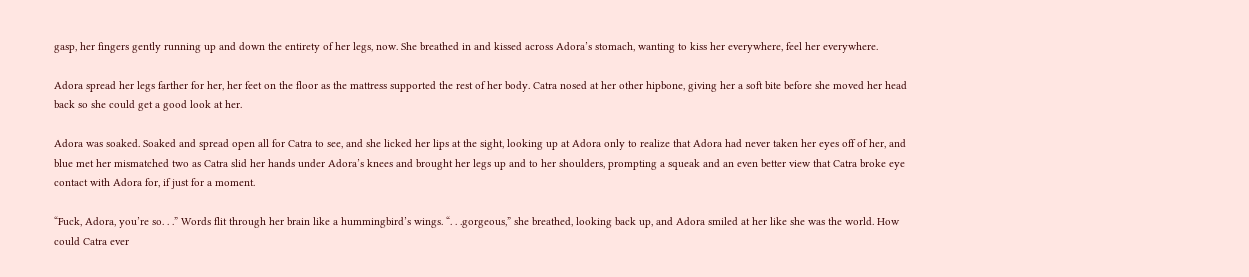gasp, her fingers gently running up and down the entirety of her legs, now. She breathed in and kissed across Adora’s stomach, wanting to kiss her everywhere, feel her everywhere.

Adora spread her legs farther for her, her feet on the floor as the mattress supported the rest of her body. Catra nosed at her other hipbone, giving her a soft bite before she moved her head back so she could get a good look at her.

Adora was soaked. Soaked and spread open all for Catra to see, and she licked her lips at the sight, looking up at Adora only to realize that Adora had never taken her eyes off of her, and blue met her mismatched two as Catra slid her hands under Adora’s knees and brought her legs up and to her shoulders, prompting a squeak and an even better view that Catra broke eye contact with Adora for, if just for a moment.

“Fuck, Adora, you’re so. . .” Words flit through her brain like a hummingbird’s wings. “. . .gorgeous,” she breathed, looking back up, and Adora smiled at her like she was the world. How could Catra ever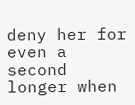deny her for even a second longer when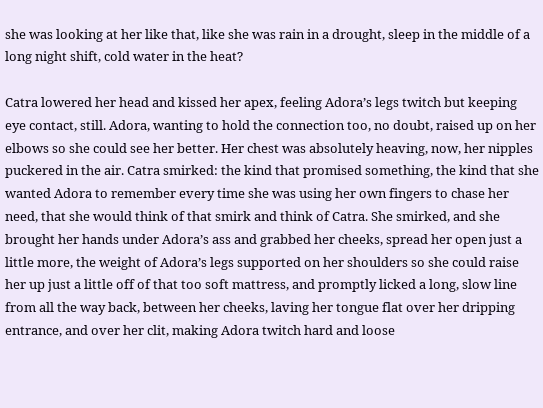she was looking at her like that, like she was rain in a drought, sleep in the middle of a long night shift, cold water in the heat?

Catra lowered her head and kissed her apex, feeling Adora’s legs twitch but keeping eye contact, still. Adora, wanting to hold the connection too, no doubt, raised up on her elbows so she could see her better. Her chest was absolutely heaving, now, her nipples puckered in the air. Catra smirked: the kind that promised something, the kind that she wanted Adora to remember every time she was using her own fingers to chase her need, that she would think of that smirk and think of Catra. She smirked, and she brought her hands under Adora’s ass and grabbed her cheeks, spread her open just a little more, the weight of Adora’s legs supported on her shoulders so she could raise her up just a little off of that too soft mattress, and promptly licked a long, slow line from all the way back, between her cheeks, laving her tongue flat over her dripping entrance, and over her clit, making Adora twitch hard and loose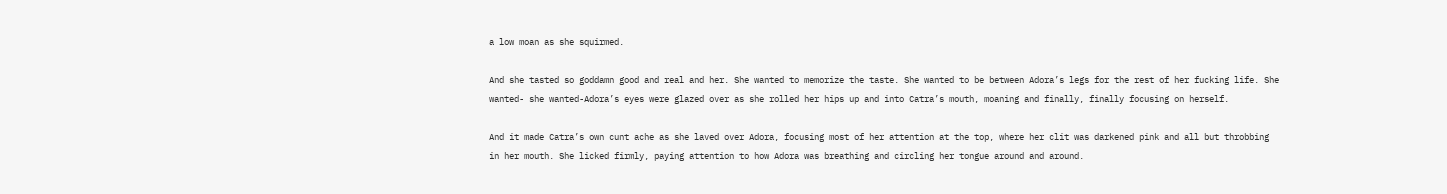a low moan as she squirmed.

And she tasted so goddamn good and real and her. She wanted to memorize the taste. She wanted to be between Adora’s legs for the rest of her fucking life. She wanted- she wanted-Adora’s eyes were glazed over as she rolled her hips up and into Catra’s mouth, moaning and finally, finally focusing on herself.

And it made Catra’s own cunt ache as she laved over Adora, focusing most of her attention at the top, where her clit was darkened pink and all but throbbing in her mouth. She licked firmly, paying attention to how Adora was breathing and circling her tongue around and around.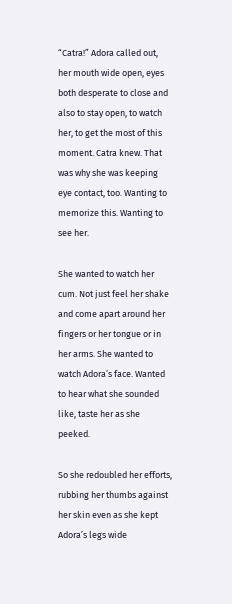“Catra!” Adora called out, her mouth wide open, eyes both desperate to close and also to stay open, to watch her, to get the most of this moment. Catra knew. That was why she was keeping eye contact, too. Wanting to memorize this. Wanting to see her.

She wanted to watch her cum. Not just feel her shake and come apart around her fingers or her tongue or in her arms. She wanted to watch Adora’s face. Wanted to hear what she sounded like, taste her as she peeked.

So she redoubled her efforts, rubbing her thumbs against her skin even as she kept Adora’s legs wide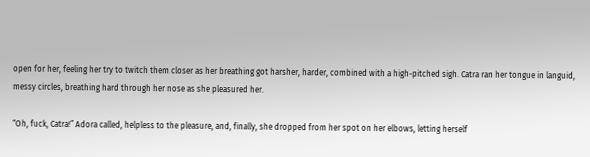open for her, feeling her try to twitch them closer as her breathing got harsher, harder, combined with a high-pitched sigh. Catra ran her tongue in languid, messy circles, breathing hard through her nose as she pleasured her.

“Oh, fuck, Catra!” Adora called, helpless to the pleasure, and, finally, she dropped from her spot on her elbows, letting herself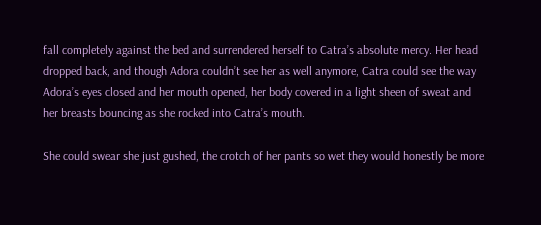fall completely against the bed and surrendered herself to Catra’s absolute mercy. Her head dropped back, and though Adora couldn’t see her as well anymore, Catra could see the way Adora’s eyes closed and her mouth opened, her body covered in a light sheen of sweat and her breasts bouncing as she rocked into Catra’s mouth.

She could swear she just gushed, the crotch of her pants so wet they would honestly be more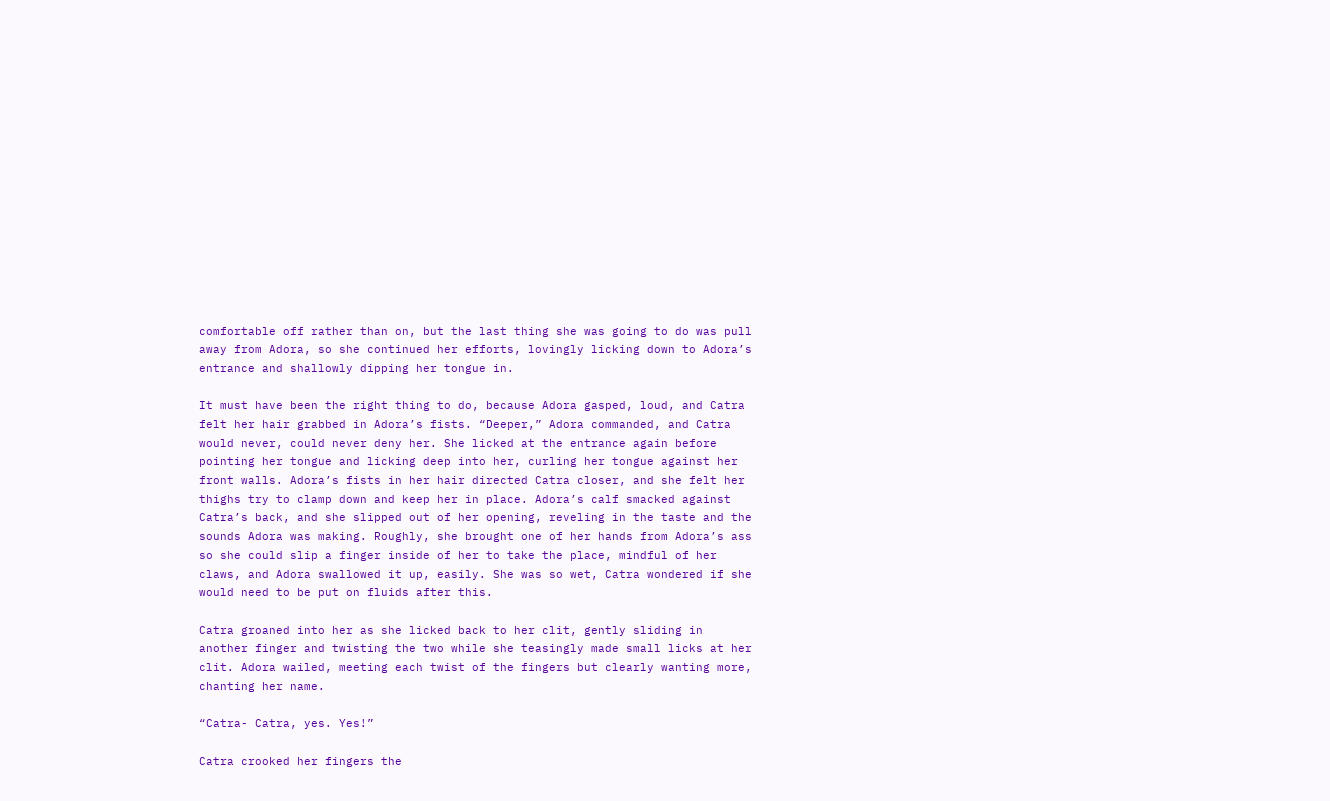comfortable off rather than on, but the last thing she was going to do was pull away from Adora, so she continued her efforts, lovingly licking down to Adora’s entrance and shallowly dipping her tongue in.

It must have been the right thing to do, because Adora gasped, loud, and Catra felt her hair grabbed in Adora’s fists. “Deeper,” Adora commanded, and Catra would never, could never deny her. She licked at the entrance again before pointing her tongue and licking deep into her, curling her tongue against her front walls. Adora’s fists in her hair directed Catra closer, and she felt her thighs try to clamp down and keep her in place. Adora’s calf smacked against Catra’s back, and she slipped out of her opening, reveling in the taste and the sounds Adora was making. Roughly, she brought one of her hands from Adora’s ass so she could slip a finger inside of her to take the place, mindful of her claws, and Adora swallowed it up, easily. She was so wet, Catra wondered if she would need to be put on fluids after this.

Catra groaned into her as she licked back to her clit, gently sliding in another finger and twisting the two while she teasingly made small licks at her clit. Adora wailed, meeting each twist of the fingers but clearly wanting more, chanting her name.

“Catra- Catra, yes. Yes!”

Catra crooked her fingers the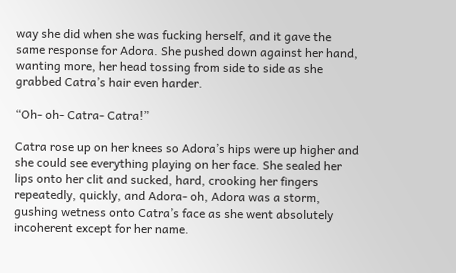way she did when she was fucking herself, and it gave the same response for Adora. She pushed down against her hand, wanting more, her head tossing from side to side as she grabbed Catra’s hair even harder.

“Oh- oh- Catra- Catra!”

Catra rose up on her knees so Adora’s hips were up higher and she could see everything playing on her face. She sealed her lips onto her clit and sucked, hard, crooking her fingers repeatedly, quickly, and Adora- oh, Adora was a storm, gushing wetness onto Catra’s face as she went absolutely incoherent except for her name.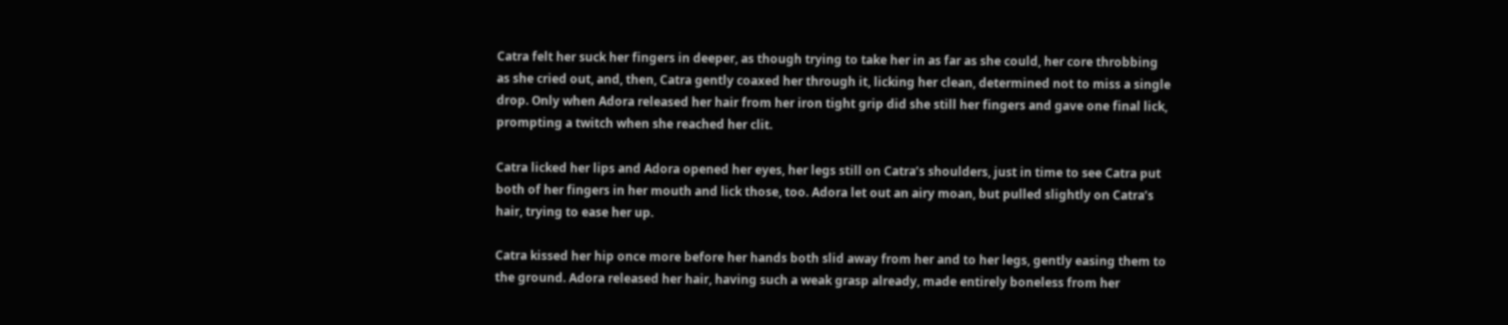Catra felt her suck her fingers in deeper, as though trying to take her in as far as she could, her core throbbing as she cried out, and, then, Catra gently coaxed her through it, licking her clean, determined not to miss a single drop. Only when Adora released her hair from her iron tight grip did she still her fingers and gave one final lick, prompting a twitch when she reached her clit.

Catra licked her lips and Adora opened her eyes, her legs still on Catra’s shoulders, just in time to see Catra put both of her fingers in her mouth and lick those, too. Adora let out an airy moan, but pulled slightly on Catra’s hair, trying to ease her up.

Catra kissed her hip once more before her hands both slid away from her and to her legs, gently easing them to the ground. Adora released her hair, having such a weak grasp already, made entirely boneless from her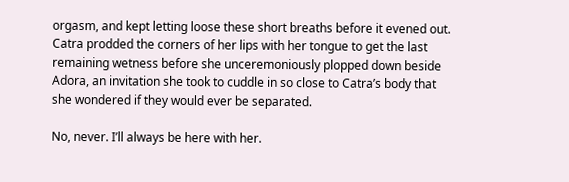orgasm, and kept letting loose these short breaths before it evened out. Catra prodded the corners of her lips with her tongue to get the last remaining wetness before she unceremoniously plopped down beside Adora, an invitation she took to cuddle in so close to Catra’s body that she wondered if they would ever be separated.

No, never. I’ll always be here with her.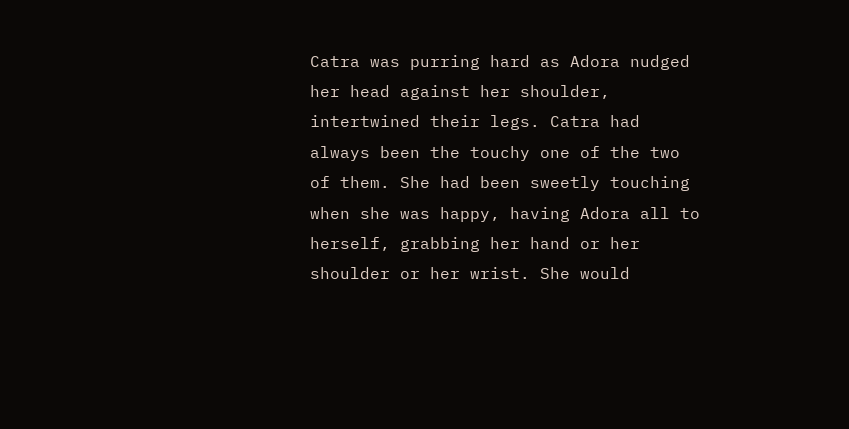Catra was purring hard as Adora nudged her head against her shoulder, intertwined their legs. Catra had always been the touchy one of the two of them. She had been sweetly touching when she was happy, having Adora all to herself, grabbing her hand or her shoulder or her wrist. She would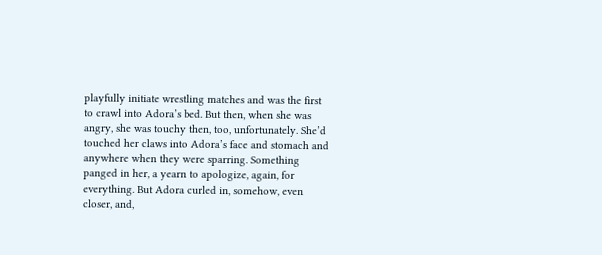playfully initiate wrestling matches and was the first to crawl into Adora’s bed. But then, when she was angry, she was touchy then, too, unfortunately. She’d touched her claws into Adora’s face and stomach and anywhere when they were sparring. Something panged in her, a yearn to apologize, again, for everything. But Adora curled in, somehow, even closer, and,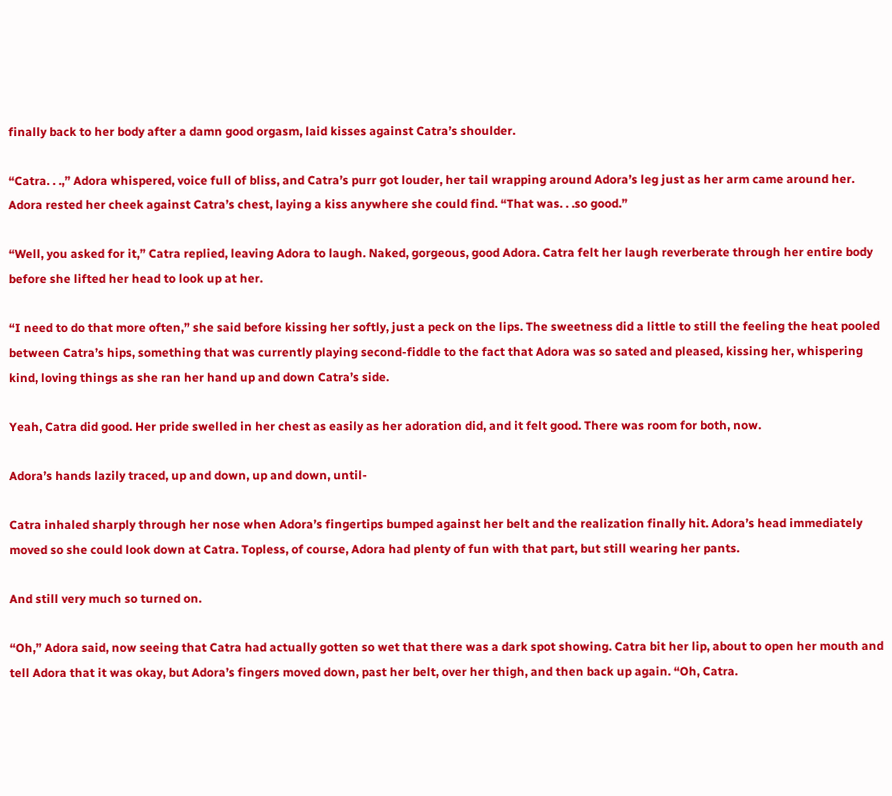finally back to her body after a damn good orgasm, laid kisses against Catra’s shoulder.

“Catra. . .,” Adora whispered, voice full of bliss, and Catra’s purr got louder, her tail wrapping around Adora’s leg just as her arm came around her. Adora rested her cheek against Catra’s chest, laying a kiss anywhere she could find. “That was. . .so good.”

“Well, you asked for it,” Catra replied, leaving Adora to laugh. Naked, gorgeous, good Adora. Catra felt her laugh reverberate through her entire body before she lifted her head to look up at her.

“I need to do that more often,” she said before kissing her softly, just a peck on the lips. The sweetness did a little to still the feeling the heat pooled between Catra’s hips, something that was currently playing second-fiddle to the fact that Adora was so sated and pleased, kissing her, whispering kind, loving things as she ran her hand up and down Catra’s side.

Yeah, Catra did good. Her pride swelled in her chest as easily as her adoration did, and it felt good. There was room for both, now.

Adora’s hands lazily traced, up and down, up and down, until-

Catra inhaled sharply through her nose when Adora’s fingertips bumped against her belt and the realization finally hit. Adora’s head immediately moved so she could look down at Catra. Topless, of course, Adora had plenty of fun with that part, but still wearing her pants.

And still very much so turned on.

“Oh,” Adora said, now seeing that Catra had actually gotten so wet that there was a dark spot showing. Catra bit her lip, about to open her mouth and tell Adora that it was okay, but Adora’s fingers moved down, past her belt, over her thigh, and then back up again. “Oh, Catra.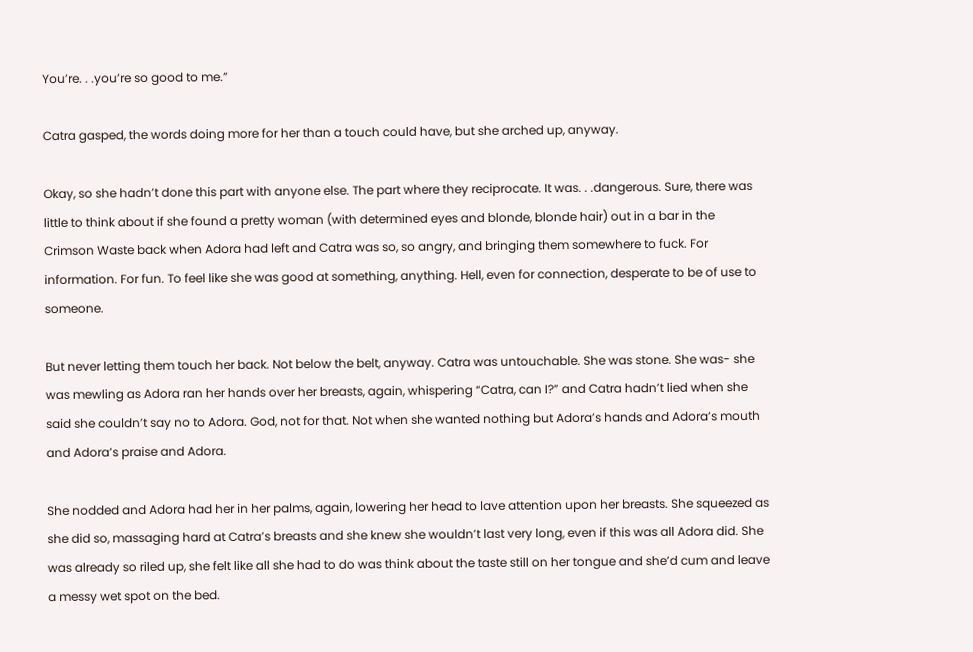You’re. . .you’re so good to me.”

Catra gasped, the words doing more for her than a touch could have, but she arched up, anyway.

Okay, so she hadn’t done this part with anyone else. The part where they reciprocate. It was. . .dangerous. Sure, there was little to think about if she found a pretty woman (with determined eyes and blonde, blonde hair) out in a bar in the Crimson Waste back when Adora had left and Catra was so, so angry, and bringing them somewhere to fuck. For information. For fun. To feel like she was good at something, anything. Hell, even for connection, desperate to be of use to someone.

But never letting them touch her back. Not below the belt, anyway. Catra was untouchable. She was stone. She was- she was mewling as Adora ran her hands over her breasts, again, whispering “Catra, can I?” and Catra hadn’t lied when she said she couldn’t say no to Adora. God, not for that. Not when she wanted nothing but Adora’s hands and Adora’s mouth and Adora’s praise and Adora.

She nodded and Adora had her in her palms, again, lowering her head to lave attention upon her breasts. She squeezed as she did so, massaging hard at Catra’s breasts and she knew she wouldn’t last very long, even if this was all Adora did. She was already so riled up, she felt like all she had to do was think about the taste still on her tongue and she’d cum and leave a messy wet spot on the bed.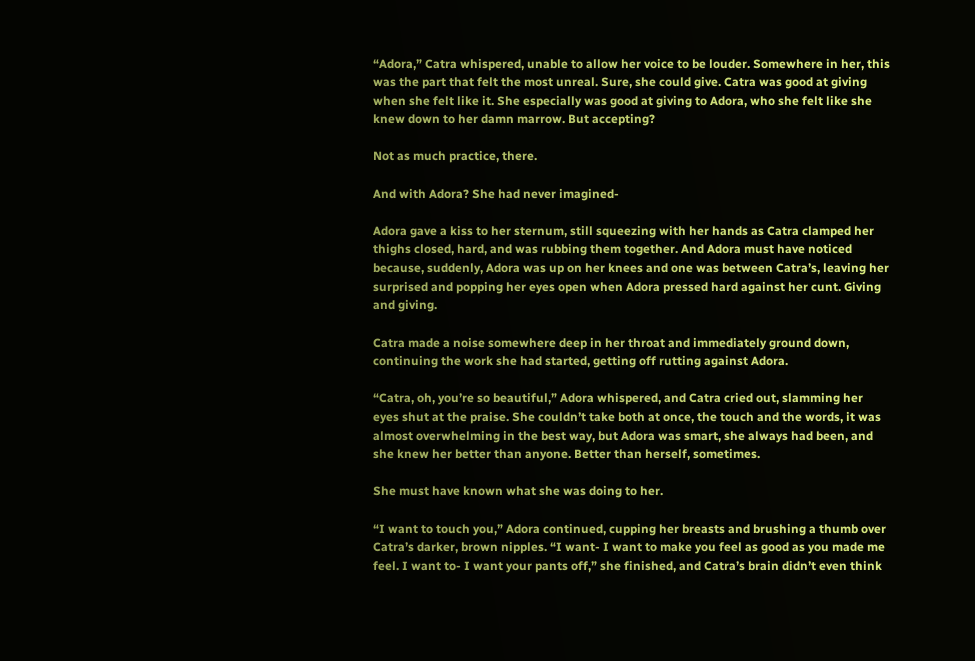“Adora,” Catra whispered, unable to allow her voice to be louder. Somewhere in her, this was the part that felt the most unreal. Sure, she could give. Catra was good at giving when she felt like it. She especially was good at giving to Adora, who she felt like she knew down to her damn marrow. But accepting?

Not as much practice, there.

And with Adora? She had never imagined-

Adora gave a kiss to her sternum, still squeezing with her hands as Catra clamped her thighs closed, hard, and was rubbing them together. And Adora must have noticed because, suddenly, Adora was up on her knees and one was between Catra’s, leaving her surprised and popping her eyes open when Adora pressed hard against her cunt. Giving and giving.

Catra made a noise somewhere deep in her throat and immediately ground down, continuing the work she had started, getting off rutting against Adora.

“Catra, oh, you’re so beautiful,” Adora whispered, and Catra cried out, slamming her eyes shut at the praise. She couldn’t take both at once, the touch and the words, it was almost overwhelming in the best way, but Adora was smart, she always had been, and she knew her better than anyone. Better than herself, sometimes.

She must have known what she was doing to her.

“I want to touch you,” Adora continued, cupping her breasts and brushing a thumb over Catra’s darker, brown nipples. “I want- I want to make you feel as good as you made me feel. I want to- I want your pants off,” she finished, and Catra’s brain didn’t even think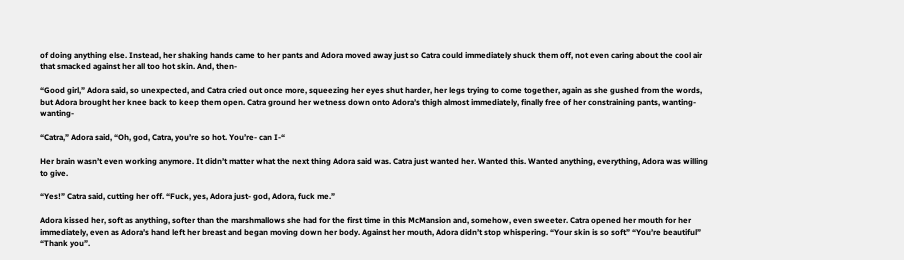of doing anything else. Instead, her shaking hands came to her pants and Adora moved away just so Catra could immediately shuck them off, not even caring about the cool air that smacked against her all too hot skin. And, then-

“Good girl,” Adora said, so unexpected, and Catra cried out once more, squeezing her eyes shut harder, her legs trying to come together, again as she gushed from the words, but Adora brought her knee back to keep them open. Catra ground her wetness down onto Adora’s thigh almost immediately, finally free of her constraining pants, wanting- wanting-

“Catra,” Adora said, “Oh, god, Catra, you’re so hot. You’re- can I-“

Her brain wasn’t even working anymore. It didn’t matter what the next thing Adora said was. Catra just wanted her. Wanted this. Wanted anything, everything, Adora was willing to give.

“Yes!” Catra said, cutting her off. “Fuck, yes, Adora just- god, Adora, fuck me.”

Adora kissed her, soft as anything, softer than the marshmallows she had for the first time in this McMansion and, somehow, even sweeter. Catra opened her mouth for her immediately, even as Adora’s hand left her breast and began moving down her body. Against her mouth, Adora didn’t stop whispering. “Your skin is so soft” “You’re beautiful” “Thank you”.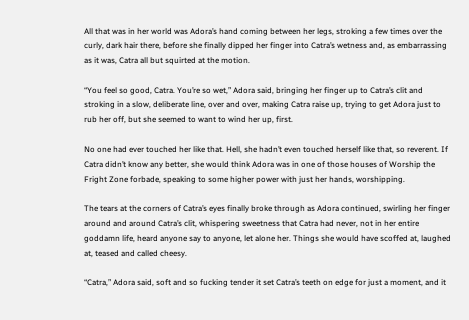All that was in her world was Adora’s hand coming between her legs, stroking a few times over the curly, dark hair there, before she finally dipped her finger into Catra’s wetness and, as embarrassing as it was, Catra all but squirted at the motion.

“You feel so good, Catra. You’re so wet,” Adora said, bringing her finger up to Catra’s clit and stroking in a slow, deliberate line, over and over, making Catra raise up, trying to get Adora just to rub her off, but she seemed to want to wind her up, first.

No one had ever touched her like that. Hell, she hadn’t even touched herself like that, so reverent. If Catra didn’t know any better, she would think Adora was in one of those houses of Worship the Fright Zone forbade, speaking to some higher power with just her hands, worshipping.

The tears at the corners of Catra’s eyes finally broke through as Adora continued, swirling her finger around and around Catra’s clit, whispering sweetness that Catra had never, not in her entire goddamn life, heard anyone say to anyone, let alone her. Things she would have scoffed at, laughed at, teased and called cheesy.

“Catra,” Adora said, soft and so fucking tender it set Catra’s teeth on edge for just a moment, and it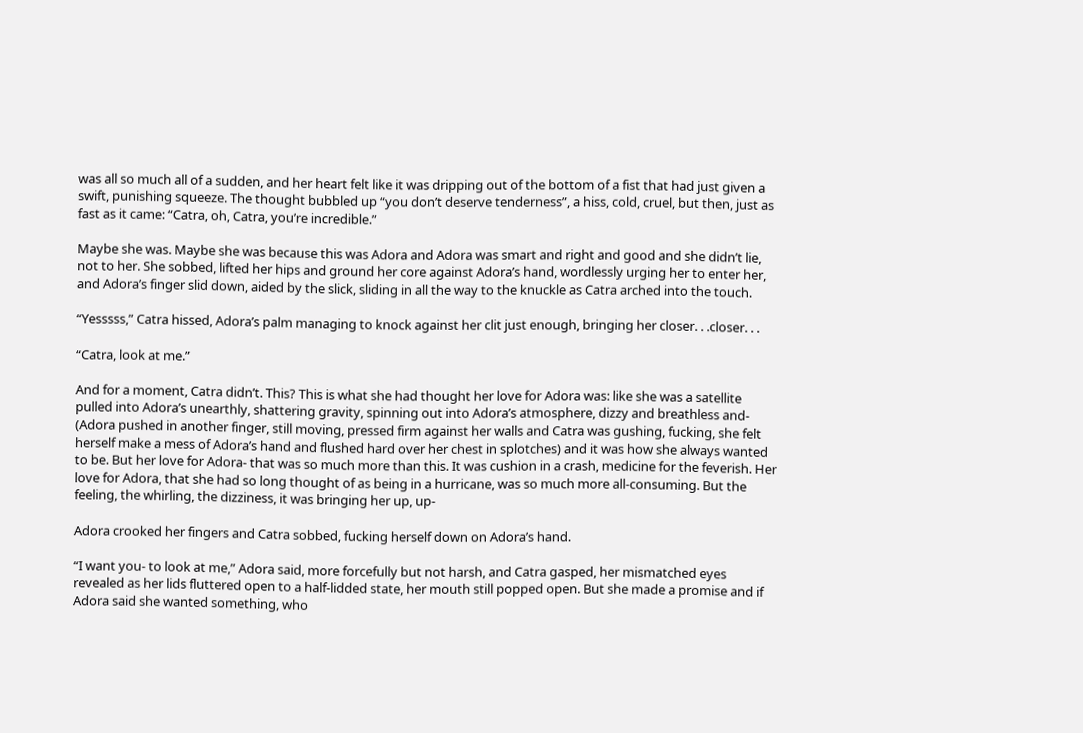was all so much all of a sudden, and her heart felt like it was dripping out of the bottom of a fist that had just given a swift, punishing squeeze. The thought bubbled up “you don’t deserve tenderness”, a hiss, cold, cruel, but then, just as fast as it came: “Catra, oh, Catra, you’re incredible.”

Maybe she was. Maybe she was because this was Adora and Adora was smart and right and good and she didn’t lie, not to her. She sobbed, lifted her hips and ground her core against Adora’s hand, wordlessly urging her to enter her, and Adora’s finger slid down, aided by the slick, sliding in all the way to the knuckle as Catra arched into the touch.

“Yesssss,” Catra hissed, Adora’s palm managing to knock against her clit just enough, bringing her closer. . .closer. . .

“Catra, look at me.”

And for a moment, Catra didn’t. This? This is what she had thought her love for Adora was: like she was a satellite pulled into Adora’s unearthly, shattering gravity, spinning out into Adora’s atmosphere, dizzy and breathless and- (Adora pushed in another finger, still moving, pressed firm against her walls and Catra was gushing, fucking, she felt herself make a mess of Adora’s hand and flushed hard over her chest in splotches) and it was how she always wanted to be. But her love for Adora- that was so much more than this. It was cushion in a crash, medicine for the feverish. Her love for Adora, that she had so long thought of as being in a hurricane, was so much more all-consuming. But the feeling, the whirling, the dizziness, it was bringing her up, up-

Adora crooked her fingers and Catra sobbed, fucking herself down on Adora’s hand.

“I want you- to look at me,” Adora said, more forcefully but not harsh, and Catra gasped, her mismatched eyes revealed as her lids fluttered open to a half-lidded state, her mouth still popped open. But she made a promise and if Adora said she wanted something, who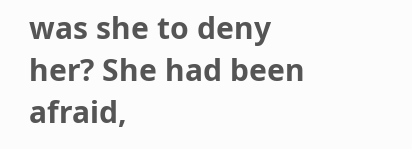was she to deny her? She had been afraid,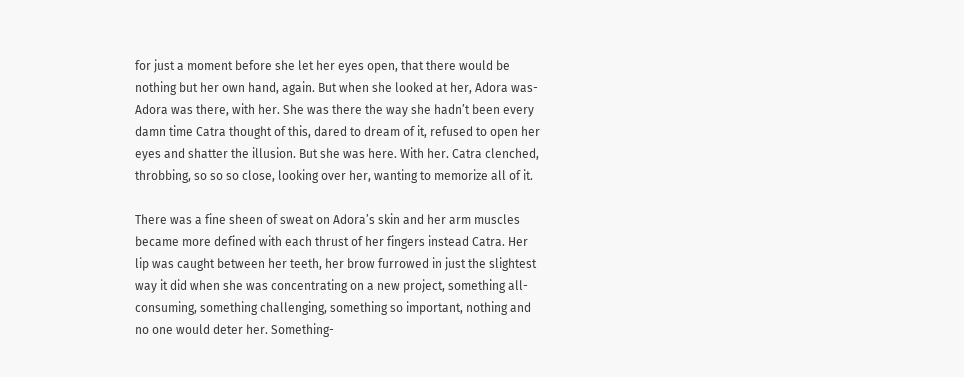for just a moment before she let her eyes open, that there would be nothing but her own hand, again. But when she looked at her, Adora was- Adora was there, with her. She was there the way she hadn’t been every damn time Catra thought of this, dared to dream of it, refused to open her eyes and shatter the illusion. But she was here. With her. Catra clenched, throbbing, so so so close, looking over her, wanting to memorize all of it.

There was a fine sheen of sweat on Adora’s skin and her arm muscles became more defined with each thrust of her fingers instead Catra. Her lip was caught between her teeth, her brow furrowed in just the slightest way it did when she was concentrating on a new project, something all-consuming, something challenging, something so important, nothing and no one would deter her. Something-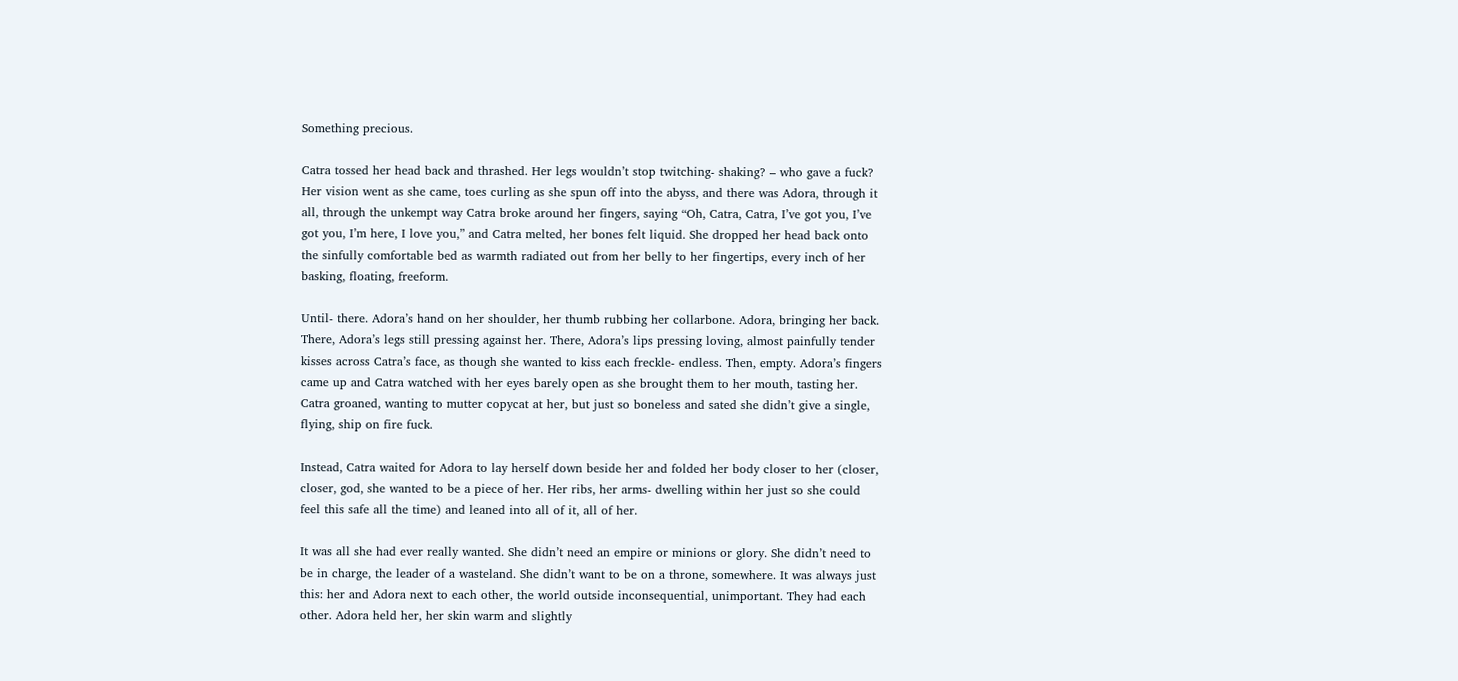Something precious.

Catra tossed her head back and thrashed. Her legs wouldn’t stop twitching- shaking? – who gave a fuck? Her vision went as she came, toes curling as she spun off into the abyss, and there was Adora, through it all, through the unkempt way Catra broke around her fingers, saying “Oh, Catra, Catra, I’ve got you, I’ve got you, I’m here, I love you,” and Catra melted, her bones felt liquid. She dropped her head back onto the sinfully comfortable bed as warmth radiated out from her belly to her fingertips, every inch of her basking, floating, freeform.

Until- there. Adora’s hand on her shoulder, her thumb rubbing her collarbone. Adora, bringing her back. There, Adora’s legs still pressing against her. There, Adora’s lips pressing loving, almost painfully tender kisses across Catra’s face, as though she wanted to kiss each freckle- endless. Then, empty. Adora’s fingers came up and Catra watched with her eyes barely open as she brought them to her mouth, tasting her. Catra groaned, wanting to mutter copycat at her, but just so boneless and sated she didn’t give a single, flying, ship on fire fuck.

Instead, Catra waited for Adora to lay herself down beside her and folded her body closer to her (closer, closer, god, she wanted to be a piece of her. Her ribs, her arms- dwelling within her just so she could feel this safe all the time) and leaned into all of it, all of her.

It was all she had ever really wanted. She didn’t need an empire or minions or glory. She didn’t need to be in charge, the leader of a wasteland. She didn’t want to be on a throne, somewhere. It was always just this: her and Adora next to each other, the world outside inconsequential, unimportant. They had each other. Adora held her, her skin warm and slightly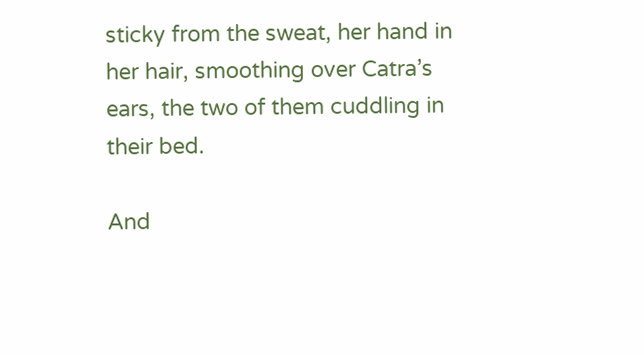sticky from the sweat, her hand in her hair, smoothing over Catra’s ears, the two of them cuddling in their bed.

And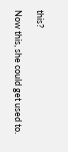this?

Now this, she could get used to.